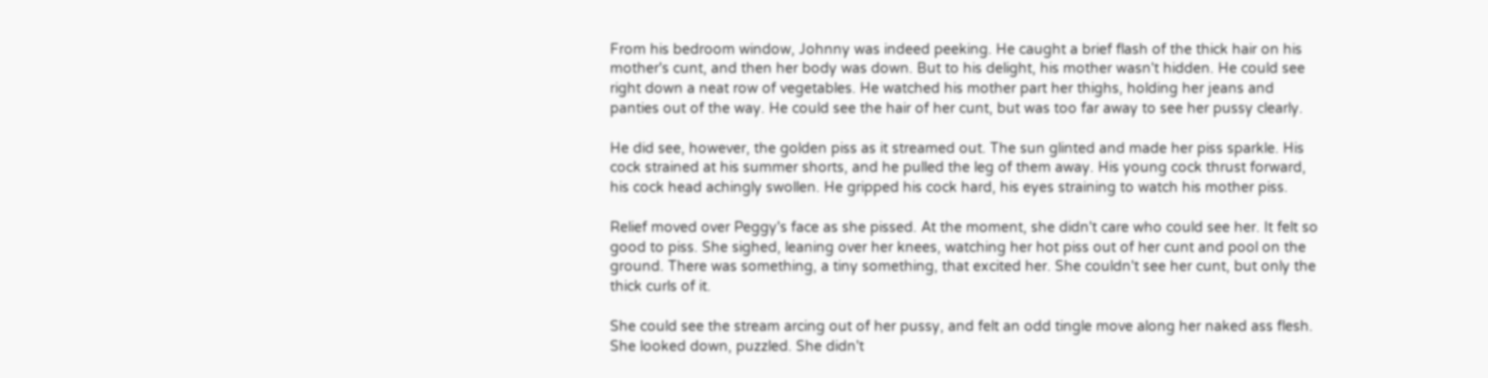From his bedroom window, Johnny was indeed peeking. He caught a brief flash of the thick hair on his mother's cunt, and then her body was down. But to his delight, his mother wasn't hidden. He could see right down a neat row of vegetables. He watched his mother part her thighs, holding her jeans and panties out of the way. He could see the hair of her cunt, but was too far away to see her pussy clearly.

He did see, however, the golden piss as it streamed out. The sun glinted and made her piss sparkle. His cock strained at his summer shorts, and he pulled the leg of them away. His young cock thrust forward, his cock head achingly swollen. He gripped his cock hard, his eyes straining to watch his mother piss.

Relief moved over Peggy's face as she pissed. At the moment, she didn't care who could see her. It felt so good to piss. She sighed, leaning over her knees, watching her hot piss out of her cunt and pool on the ground. There was something, a tiny something, that excited her. She couldn't see her cunt, but only the thick curls of it.

She could see the stream arcing out of her pussy, and felt an odd tingle move along her naked ass flesh. She looked down, puzzled. She didn't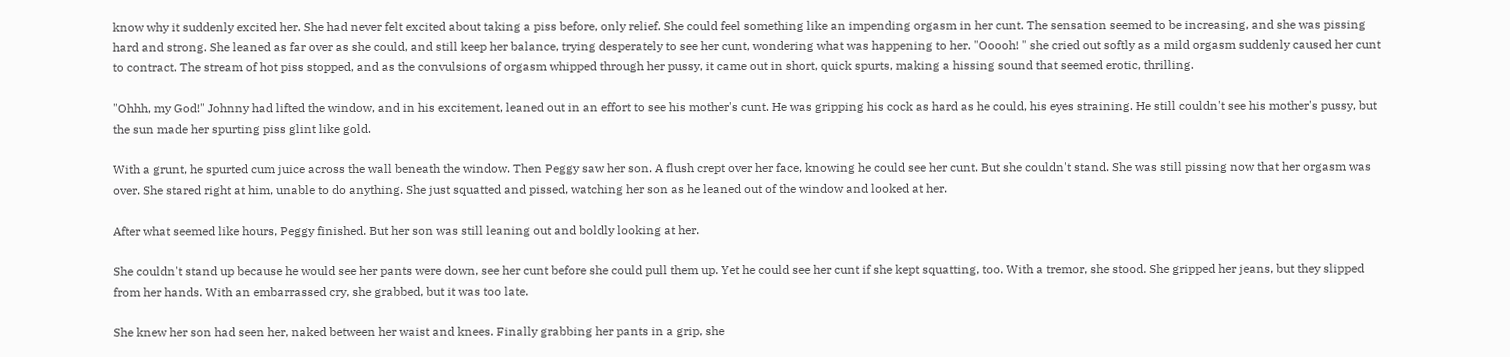know why it suddenly excited her. She had never felt excited about taking a piss before, only relief. She could feel something like an impending orgasm in her cunt. The sensation seemed to be increasing, and she was pissing hard and strong. She leaned as far over as she could, and still keep her balance, trying desperately to see her cunt, wondering what was happening to her. "Ooooh! " she cried out softly as a mild orgasm suddenly caused her cunt to contract. The stream of hot piss stopped, and as the convulsions of orgasm whipped through her pussy, it came out in short, quick spurts, making a hissing sound that seemed erotic, thrilling.

"Ohhh, my God!" Johnny had lifted the window, and in his excitement, leaned out in an effort to see his mother's cunt. He was gripping his cock as hard as he could, his eyes straining. He still couldn't see his mother's pussy, but the sun made her spurting piss glint like gold.

With a grunt, he spurted cum juice across the wall beneath the window. Then Peggy saw her son. A flush crept over her face, knowing he could see her cunt. But she couldn't stand. She was still pissing now that her orgasm was over. She stared right at him, unable to do anything. She just squatted and pissed, watching her son as he leaned out of the window and looked at her.

After what seemed like hours, Peggy finished. But her son was still leaning out and boldly looking at her.

She couldn't stand up because he would see her pants were down, see her cunt before she could pull them up. Yet he could see her cunt if she kept squatting, too. With a tremor, she stood. She gripped her jeans, but they slipped from her hands. With an embarrassed cry, she grabbed, but it was too late.

She knew her son had seen her, naked between her waist and knees. Finally grabbing her pants in a grip, she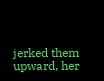jerked them upward, her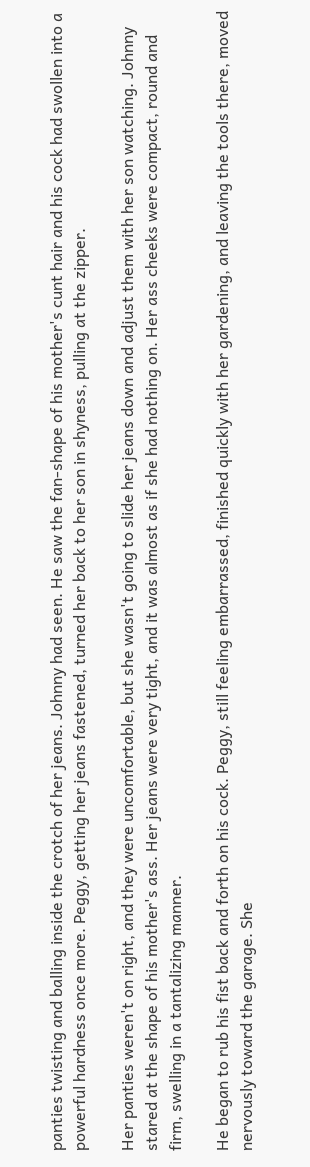panties twisting and balling inside the crotch of her jeans. Johnny had seen. He saw the fan-shape of his mother's cunt hair and his cock had swollen into a powerful hardness once more. Peggy, getting her jeans fastened, turned her back to her son in shyness, pulling at the zipper.

Her panties weren't on right, and they were uncomfortable, but she wasn't going to slide her jeans down and adjust them with her son watching. Johnny stared at the shape of his mother's ass. Her jeans were very tight, and it was almost as if she had nothing on. Her ass cheeks were compact, round and firm, swelling in a tantalizing manner.

He began to rub his fist back and forth on his cock. Peggy, still feeling embarrassed, finished quickly with her gardening, and leaving the tools there, moved nervously toward the garage. She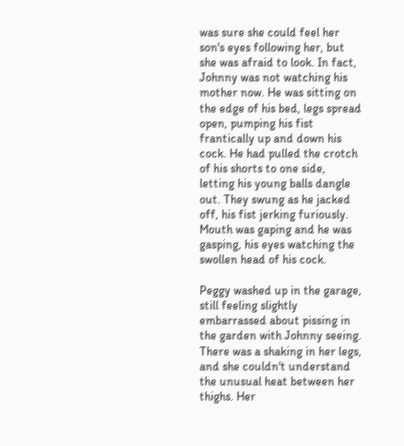was sure she could feel her son's eyes following her, but she was afraid to look. In fact, Johnny was not watching his mother now. He was sitting on the edge of his bed, legs spread open, pumping his fist frantically up and down his cock. He had pulled the crotch of his shorts to one side, letting his young balls dangle out. They swung as he jacked off, his fist jerking furiously. Mouth was gaping and he was gasping, his eyes watching the swollen head of his cock.

Peggy washed up in the garage, still feeling slightly embarrassed about pissing in the garden with Johnny seeing. There was a shaking in her legs, and she couldn't understand the unusual heat between her thighs. Her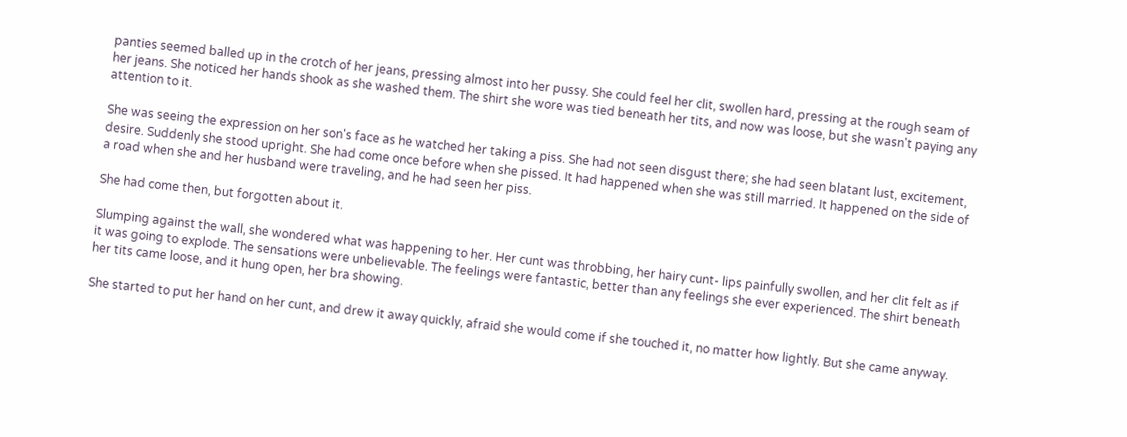panties seemed balled up in the crotch of her jeans, pressing almost into her pussy. She could feel her clit, swollen hard, pressing at the rough seam of her jeans. She noticed her hands shook as she washed them. The shirt she wore was tied beneath her tits, and now was loose, but she wasn't paying any attention to it.

She was seeing the expression on her son's face as he watched her taking a piss. She had not seen disgust there; she had seen blatant lust, excitement, desire. Suddenly she stood upright. She had come once before when she pissed. It had happened when she was still married. It happened on the side of a road when she and her husband were traveling, and he had seen her piss.

She had come then, but forgotten about it.

Slumping against the wall, she wondered what was happening to her. Her cunt was throbbing, her hairy cunt- lips painfully swollen, and her clit felt as if it was going to explode. The sensations were unbelievable. The feelings were fantastic, better than any feelings she ever experienced. The shirt beneath her tits came loose, and it hung open, her bra showing.

She started to put her hand on her cunt, and drew it away quickly, afraid she would come if she touched it, no matter how lightly. But she came anyway.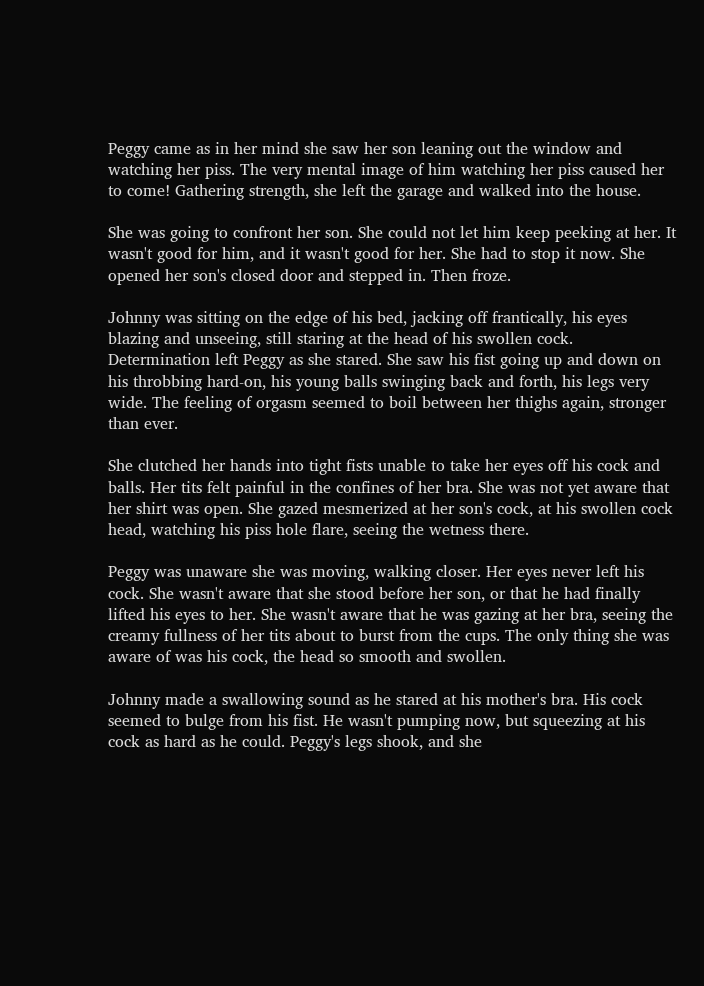Peggy came as in her mind she saw her son leaning out the window and watching her piss. The very mental image of him watching her piss caused her to come! Gathering strength, she left the garage and walked into the house.

She was going to confront her son. She could not let him keep peeking at her. It wasn't good for him, and it wasn't good for her. She had to stop it now. She opened her son's closed door and stepped in. Then froze.

Johnny was sitting on the edge of his bed, jacking off frantically, his eyes blazing and unseeing, still staring at the head of his swollen cock. Determination left Peggy as she stared. She saw his fist going up and down on his throbbing hard-on, his young balls swinging back and forth, his legs very wide. The feeling of orgasm seemed to boil between her thighs again, stronger than ever.

She clutched her hands into tight fists unable to take her eyes off his cock and balls. Her tits felt painful in the confines of her bra. She was not yet aware that her shirt was open. She gazed mesmerized at her son's cock, at his swollen cock head, watching his piss hole flare, seeing the wetness there.

Peggy was unaware she was moving, walking closer. Her eyes never left his cock. She wasn't aware that she stood before her son, or that he had finally lifted his eyes to her. She wasn't aware that he was gazing at her bra, seeing the creamy fullness of her tits about to burst from the cups. The only thing she was aware of was his cock, the head so smooth and swollen.

Johnny made a swallowing sound as he stared at his mother's bra. His cock seemed to bulge from his fist. He wasn't pumping now, but squeezing at his cock as hard as he could. Peggy's legs shook, and she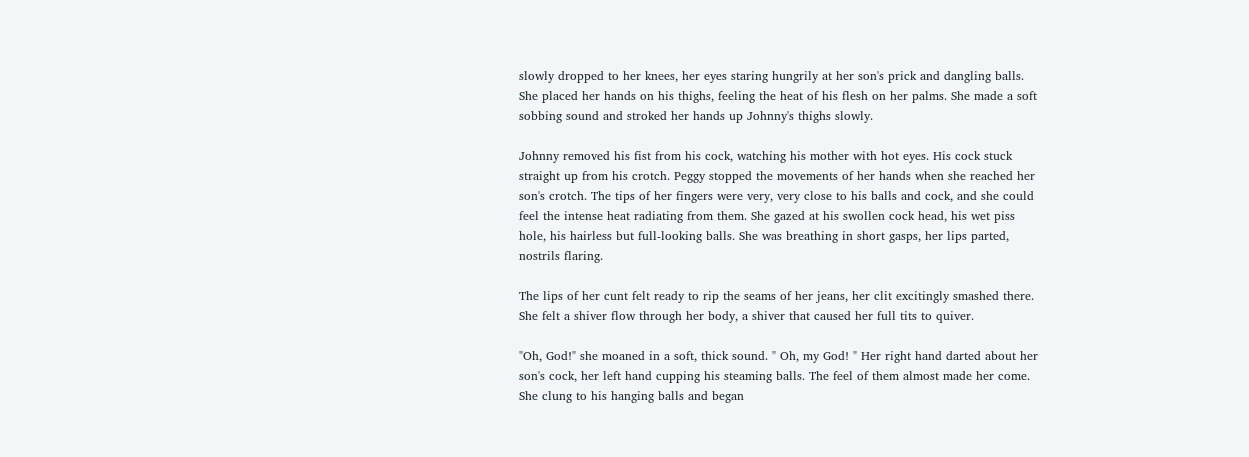slowly dropped to her knees, her eyes staring hungrily at her son's prick and dangling balls. She placed her hands on his thighs, feeling the heat of his flesh on her palms. She made a soft sobbing sound and stroked her hands up Johnny's thighs slowly.

Johnny removed his fist from his cock, watching his mother with hot eyes. His cock stuck straight up from his crotch. Peggy stopped the movements of her hands when she reached her son's crotch. The tips of her fingers were very, very close to his balls and cock, and she could feel the intense heat radiating from them. She gazed at his swollen cock head, his wet piss hole, his hairless but full-looking balls. She was breathing in short gasps, her lips parted, nostrils flaring.

The lips of her cunt felt ready to rip the seams of her jeans, her clit excitingly smashed there. She felt a shiver flow through her body, a shiver that caused her full tits to quiver.

"Oh, God!" she moaned in a soft, thick sound. " Oh, my God! " Her right hand darted about her son's cock, her left hand cupping his steaming balls. The feel of them almost made her come. She clung to his hanging balls and began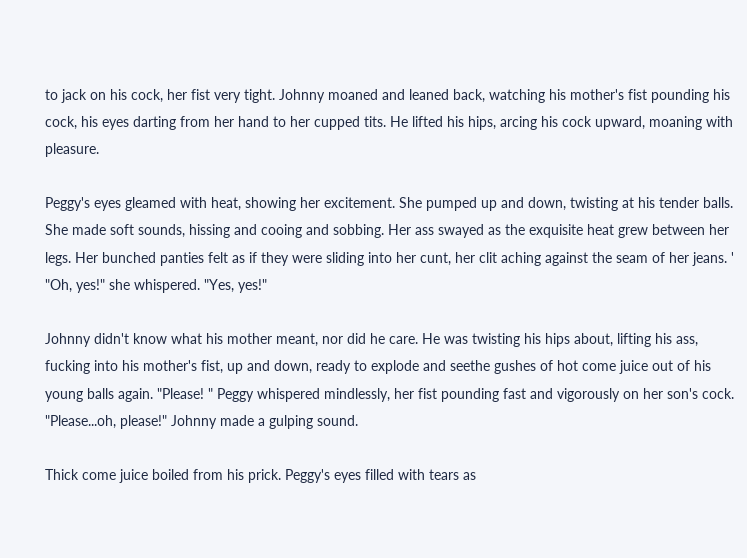to jack on his cock, her fist very tight. Johnny moaned and leaned back, watching his mother's fist pounding his cock, his eyes darting from her hand to her cupped tits. He lifted his hips, arcing his cock upward, moaning with pleasure.

Peggy's eyes gleamed with heat, showing her excitement. She pumped up and down, twisting at his tender balls. She made soft sounds, hissing and cooing and sobbing. Her ass swayed as the exquisite heat grew between her legs. Her bunched panties felt as if they were sliding into her cunt, her clit aching against the seam of her jeans. ' "Oh, yes!" she whispered. "Yes, yes!"

Johnny didn't know what his mother meant, nor did he care. He was twisting his hips about, lifting his ass, fucking into his mother's fist, up and down, ready to explode and seethe gushes of hot come juice out of his young balls again. "Please! " Peggy whispered mindlessly, her fist pounding fast and vigorously on her son's cock. "Please...oh, please!" Johnny made a gulping sound.

Thick come juice boiled from his prick. Peggy's eyes filled with tears as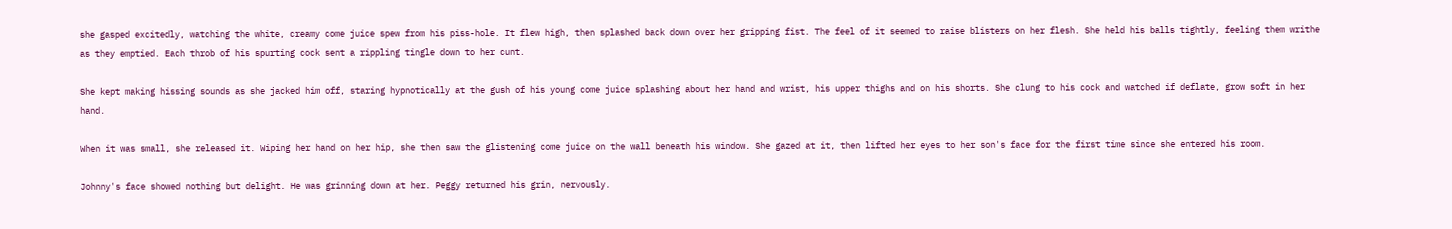she gasped excitedly, watching the white, creamy come juice spew from his piss-hole. It flew high, then splashed back down over her gripping fist. The feel of it seemed to raise blisters on her flesh. She held his balls tightly, feeling them writhe as they emptied. Each throb of his spurting cock sent a rippling tingle down to her cunt.

She kept making hissing sounds as she jacked him off, staring hypnotically at the gush of his young come juice splashing about her hand and wrist, his upper thighs and on his shorts. She clung to his cock and watched if deflate, grow soft in her hand.

When it was small, she released it. Wiping her hand on her hip, she then saw the glistening come juice on the wall beneath his window. She gazed at it, then lifted her eyes to her son's face for the first time since she entered his room.

Johnny's face showed nothing but delight. He was grinning down at her. Peggy returned his grin, nervously.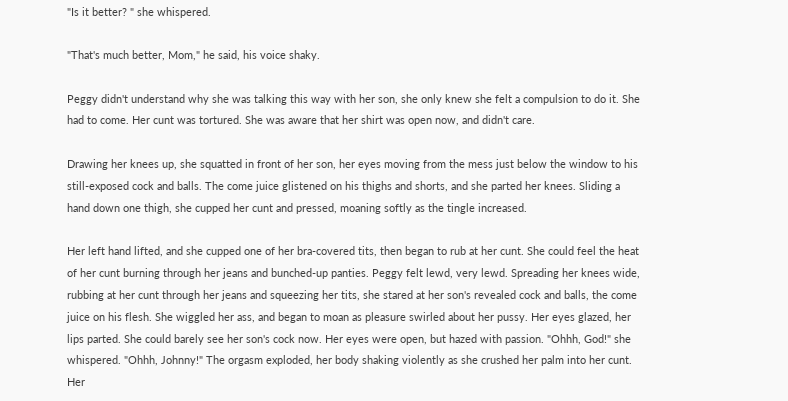"Is it better? " she whispered.

"That's much better, Mom," he said, his voice shaky.

Peggy didn't understand why she was talking this way with her son, she only knew she felt a compulsion to do it. She had to come. Her cunt was tortured. She was aware that her shirt was open now, and didn't care.

Drawing her knees up, she squatted in front of her son, her eyes moving from the mess just below the window to his still-exposed cock and balls. The come juice glistened on his thighs and shorts, and she parted her knees. Sliding a hand down one thigh, she cupped her cunt and pressed, moaning softly as the tingle increased.

Her left hand lifted, and she cupped one of her bra-covered tits, then began to rub at her cunt. She could feel the heat of her cunt burning through her jeans and bunched-up panties. Peggy felt lewd, very lewd. Spreading her knees wide, rubbing at her cunt through her jeans and squeezing her tits, she stared at her son's revealed cock and balls, the come juice on his flesh. She wiggled her ass, and began to moan as pleasure swirled about her pussy. Her eyes glazed, her lips parted. She could barely see her son's cock now. Her eyes were open, but hazed with passion. "Ohhh, God!" she whispered. "Ohhh, Johnny!" The orgasm exploded, her body shaking violently as she crushed her palm into her cunt. Her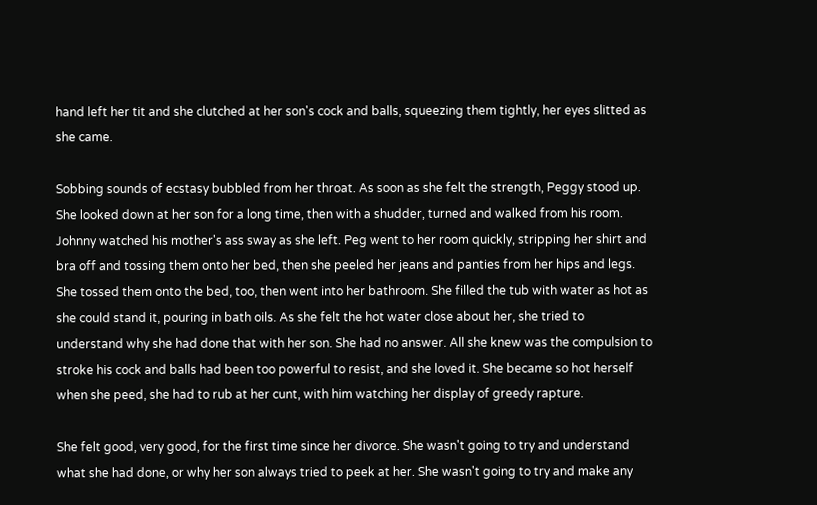hand left her tit and she clutched at her son's cock and balls, squeezing them tightly, her eyes slitted as she came.

Sobbing sounds of ecstasy bubbled from her throat. As soon as she felt the strength, Peggy stood up. She looked down at her son for a long time, then with a shudder, turned and walked from his room. Johnny watched his mother's ass sway as she left. Peg went to her room quickly, stripping her shirt and bra off and tossing them onto her bed, then she peeled her jeans and panties from her hips and legs. She tossed them onto the bed, too, then went into her bathroom. She filled the tub with water as hot as she could stand it, pouring in bath oils. As she felt the hot water close about her, she tried to understand why she had done that with her son. She had no answer. All she knew was the compulsion to stroke his cock and balls had been too powerful to resist, and she loved it. She became so hot herself when she peed, she had to rub at her cunt, with him watching her display of greedy rapture.

She felt good, very good, for the first time since her divorce. She wasn't going to try and understand what she had done, or why her son always tried to peek at her. She wasn't going to try and make any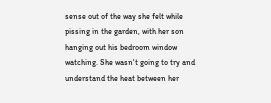sense out of the way she felt while pissing in the garden, with her son hanging out his bedroom window watching. She wasn't going to try and understand the heat between her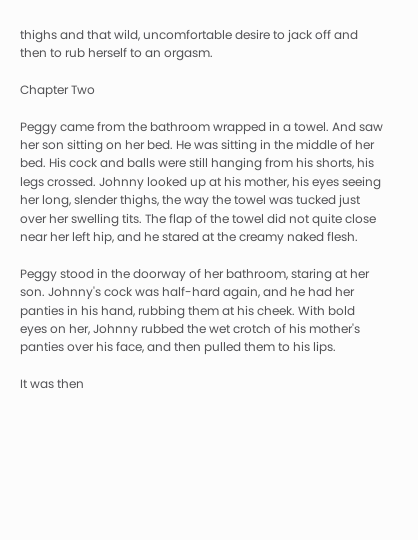thighs and that wild, uncomfortable desire to jack off and then to rub herself to an orgasm.

Chapter Two

Peggy came from the bathroom wrapped in a towel. And saw her son sitting on her bed. He was sitting in the middle of her bed. His cock and balls were still hanging from his shorts, his legs crossed. Johnny looked up at his mother, his eyes seeing her long, slender thighs, the way the towel was tucked just over her swelling tits. The flap of the towel did not quite close near her left hip, and he stared at the creamy naked flesh.

Peggy stood in the doorway of her bathroom, staring at her son. Johnny's cock was half-hard again, and he had her panties in his hand, rubbing them at his cheek. With bold eyes on her, Johnny rubbed the wet crotch of his mother's panties over his face, and then pulled them to his lips.

It was then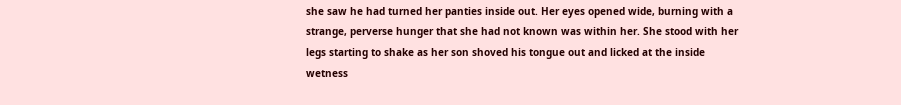she saw he had turned her panties inside out. Her eyes opened wide, burning with a strange, perverse hunger that she had not known was within her. She stood with her legs starting to shake as her son shoved his tongue out and licked at the inside wetness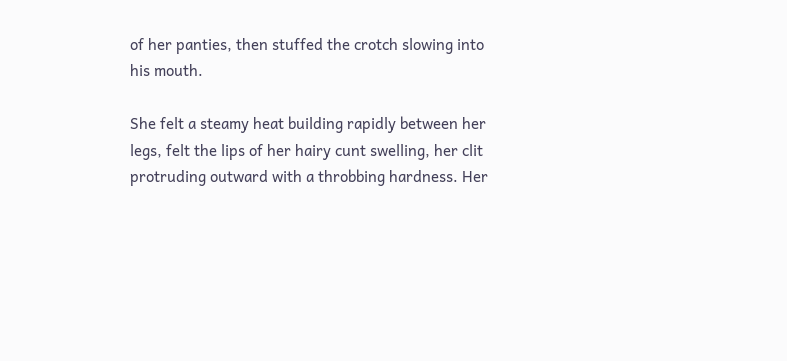of her panties, then stuffed the crotch slowing into his mouth.

She felt a steamy heat building rapidly between her legs, felt the lips of her hairy cunt swelling, her clit protruding outward with a throbbing hardness. Her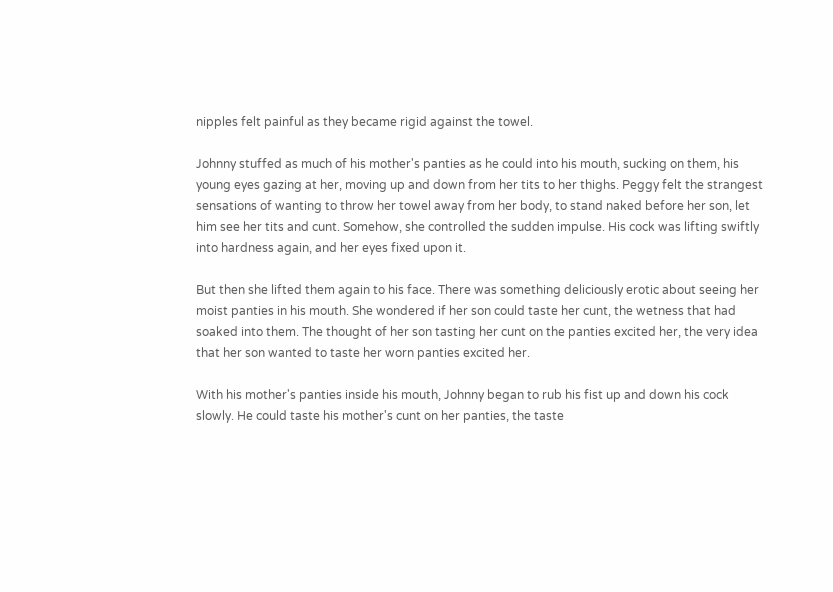nipples felt painful as they became rigid against the towel.

Johnny stuffed as much of his mother's panties as he could into his mouth, sucking on them, his young eyes gazing at her, moving up and down from her tits to her thighs. Peggy felt the strangest sensations of wanting to throw her towel away from her body, to stand naked before her son, let him see her tits and cunt. Somehow, she controlled the sudden impulse. His cock was lifting swiftly into hardness again, and her eyes fixed upon it.

But then she lifted them again to his face. There was something deliciously erotic about seeing her moist panties in his mouth. She wondered if her son could taste her cunt, the wetness that had soaked into them. The thought of her son tasting her cunt on the panties excited her, the very idea that her son wanted to taste her worn panties excited her.

With his mother's panties inside his mouth, Johnny began to rub his fist up and down his cock slowly. He could taste his mother's cunt on her panties, the taste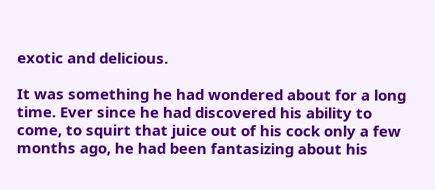exotic and delicious.

It was something he had wondered about for a long time. Ever since he had discovered his ability to come, to squirt that juice out of his cock only a few months ago, he had been fantasizing about his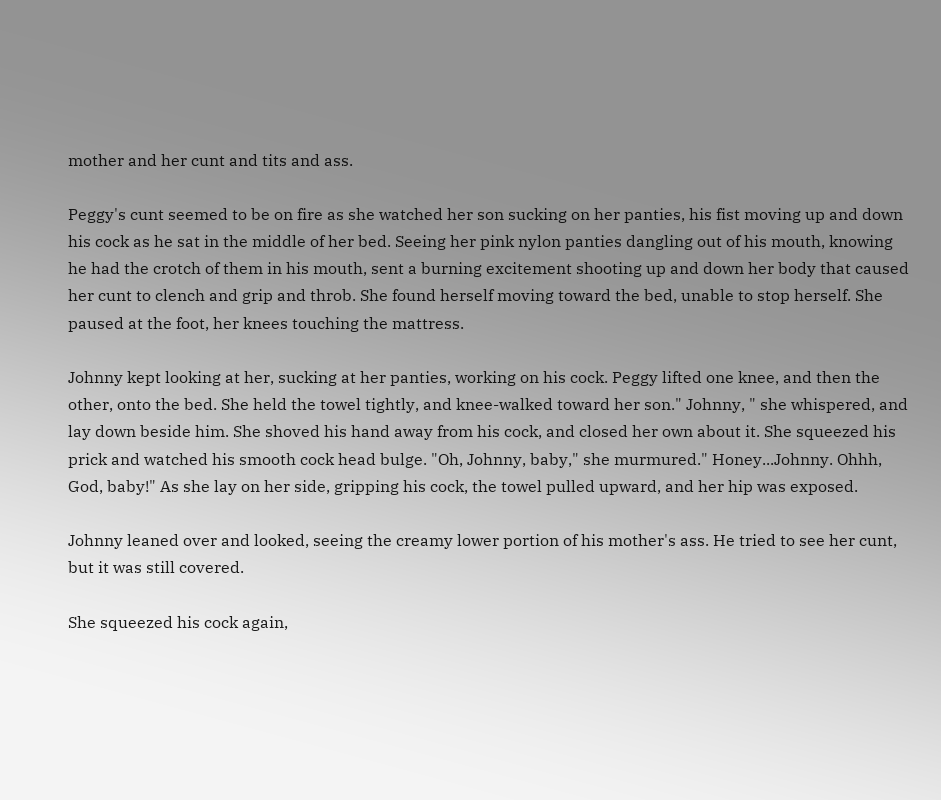mother and her cunt and tits and ass.

Peggy's cunt seemed to be on fire as she watched her son sucking on her panties, his fist moving up and down his cock as he sat in the middle of her bed. Seeing her pink nylon panties dangling out of his mouth, knowing he had the crotch of them in his mouth, sent a burning excitement shooting up and down her body that caused her cunt to clench and grip and throb. She found herself moving toward the bed, unable to stop herself. She paused at the foot, her knees touching the mattress.

Johnny kept looking at her, sucking at her panties, working on his cock. Peggy lifted one knee, and then the other, onto the bed. She held the towel tightly, and knee-walked toward her son." Johnny, " she whispered, and lay down beside him. She shoved his hand away from his cock, and closed her own about it. She squeezed his prick and watched his smooth cock head bulge. "Oh, Johnny, baby," she murmured." Honey...Johnny. Ohhh, God, baby!" As she lay on her side, gripping his cock, the towel pulled upward, and her hip was exposed.

Johnny leaned over and looked, seeing the creamy lower portion of his mother's ass. He tried to see her cunt, but it was still covered.

She squeezed his cock again,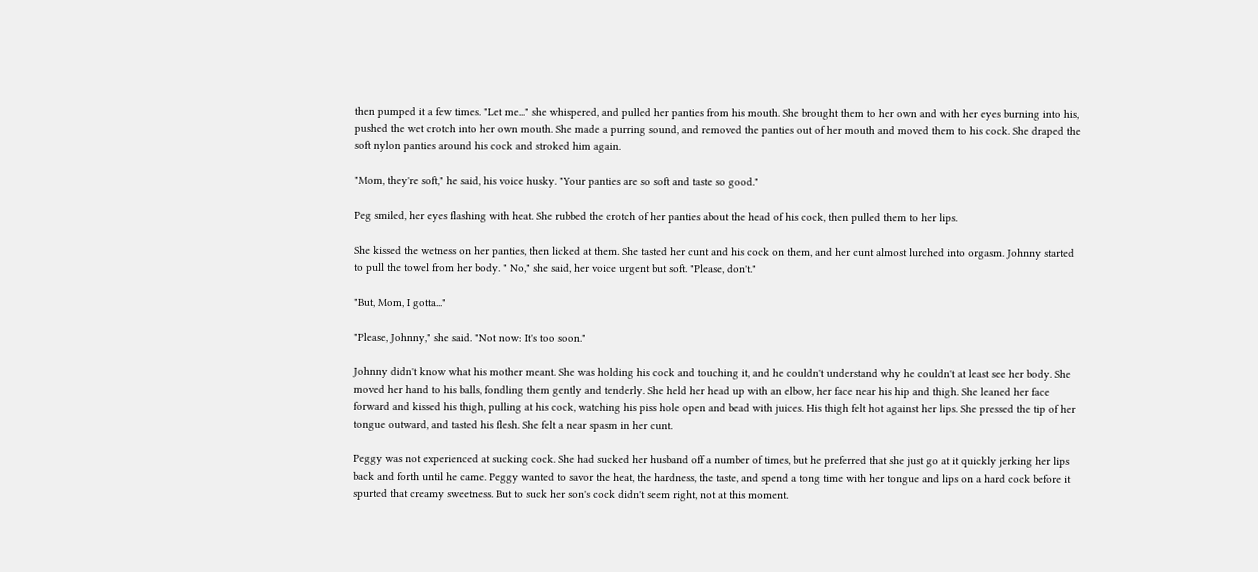then pumped it a few times. "Let me..." she whispered, and pulled her panties from his mouth. She brought them to her own and with her eyes burning into his, pushed the wet crotch into her own mouth. She made a purring sound, and removed the panties out of her mouth and moved them to his cock. She draped the soft nylon panties around his cock and stroked him again.

"Mom, they're soft," he said, his voice husky. "Your panties are so soft and taste so good."

Peg smiled, her eyes flashing with heat. She rubbed the crotch of her panties about the head of his cock, then pulled them to her lips.

She kissed the wetness on her panties, then licked at them. She tasted her cunt and his cock on them, and her cunt almost lurched into orgasm. Johnny started to pull the towel from her body. " No," she said, her voice urgent but soft. "Please, don't."

"But, Mom, I gotta..."

"Please, Johnny," she said. "Not now: It's too soon."

Johnny didn't know what his mother meant. She was holding his cock and touching it, and he couldn't understand why he couldn't at least see her body. She moved her hand to his balls, fondling them gently and tenderly. She held her head up with an elbow, her face near his hip and thigh. She leaned her face forward and kissed his thigh, pulling at his cock, watching his piss hole open and bead with juices. His thigh felt hot against her lips. She pressed the tip of her tongue outward, and tasted his flesh. She felt a near spasm in her cunt.

Peggy was not experienced at sucking cock. She had sucked her husband off a number of times, but he preferred that she just go at it quickly jerking her lips back and forth until he came. Peggy wanted to savor the heat, the hardness, the taste, and spend a tong time with her tongue and lips on a hard cock before it spurted that creamy sweetness. But to suck her son's cock didn't seem right, not at this moment.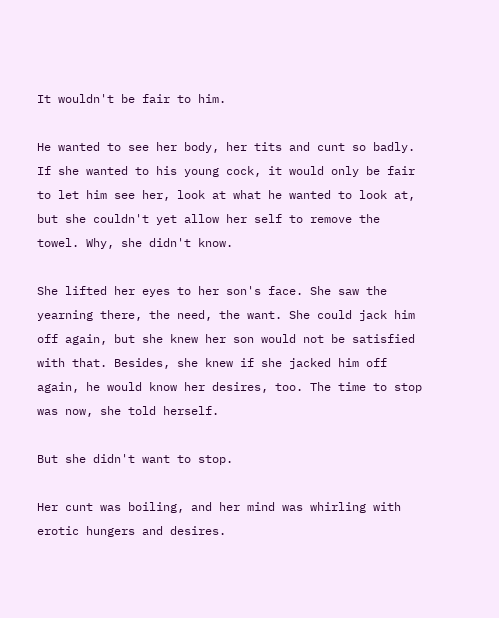It wouldn't be fair to him.

He wanted to see her body, her tits and cunt so badly. If she wanted to his young cock, it would only be fair to let him see her, look at what he wanted to look at, but she couldn't yet allow her self to remove the towel. Why, she didn't know.

She lifted her eyes to her son's face. She saw the yearning there, the need, the want. She could jack him off again, but she knew her son would not be satisfied with that. Besides, she knew if she jacked him off again, he would know her desires, too. The time to stop was now, she told herself.

But she didn't want to stop.

Her cunt was boiling, and her mind was whirling with erotic hungers and desires.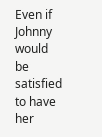Even if Johnny would be satisfied to have her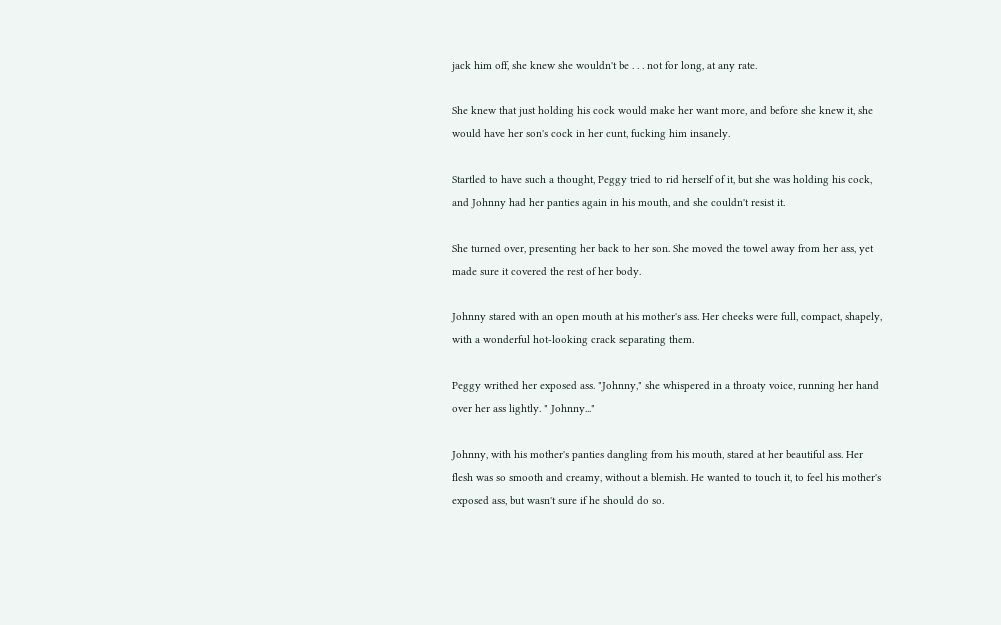jack him off, she knew she wouldn't be . . . not for long, at any rate.

She knew that just holding his cock would make her want more, and before she knew it, she would have her son's cock in her cunt, fucking him insanely.

Startled to have such a thought, Peggy tried to rid herself of it, but she was holding his cock, and Johnny had her panties again in his mouth, and she couldn't resist it.

She turned over, presenting her back to her son. She moved the towel away from her ass, yet made sure it covered the rest of her body.

Johnny stared with an open mouth at his mother's ass. Her cheeks were full, compact, shapely, with a wonderful hot-looking crack separating them.

Peggy writhed her exposed ass. "Johnny," she whispered in a throaty voice, running her hand over her ass lightly. " Johnny..."

Johnny, with his mother's panties dangling from his mouth, stared at her beautiful ass. Her flesh was so smooth and creamy, without a blemish. He wanted to touch it, to feel his mother's exposed ass, but wasn't sure if he should do so.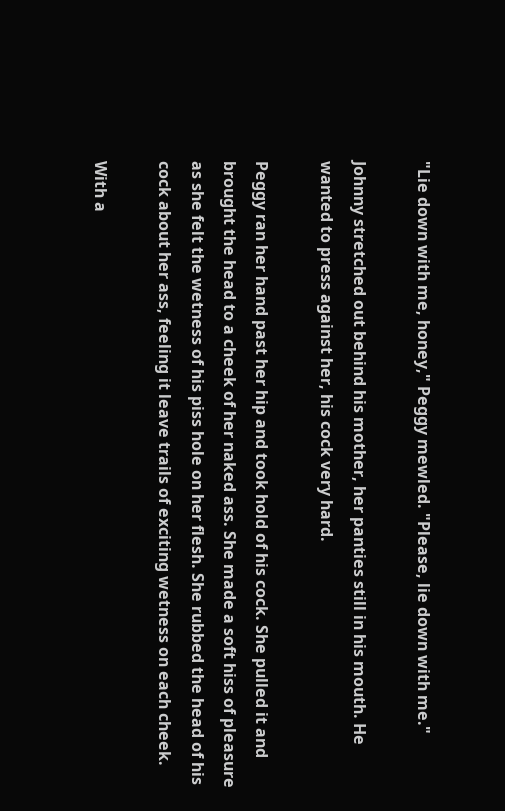"Lie down with me, honey," Peggy mewled. "Please, lie down with me."

Johnny stretched out behind his mother, her panties still in his mouth. He wanted to press against her, his cock very hard.

Peggy ran her hand past her hip and took hold of his cock. She pulled it and brought the head to a cheek of her naked ass. She made a soft hiss of pleasure as she felt the wetness of his piss hole on her flesh. She rubbed the head of his cock about her ass, feeling it leave trails of exciting wetness on each cheek.

With a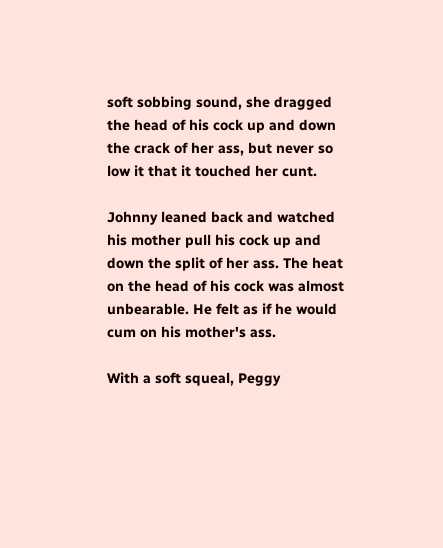soft sobbing sound, she dragged the head of his cock up and down the crack of her ass, but never so low it that it touched her cunt.

Johnny leaned back and watched his mother pull his cock up and down the split of her ass. The heat on the head of his cock was almost unbearable. He felt as if he would cum on his mother's ass.

With a soft squeal, Peggy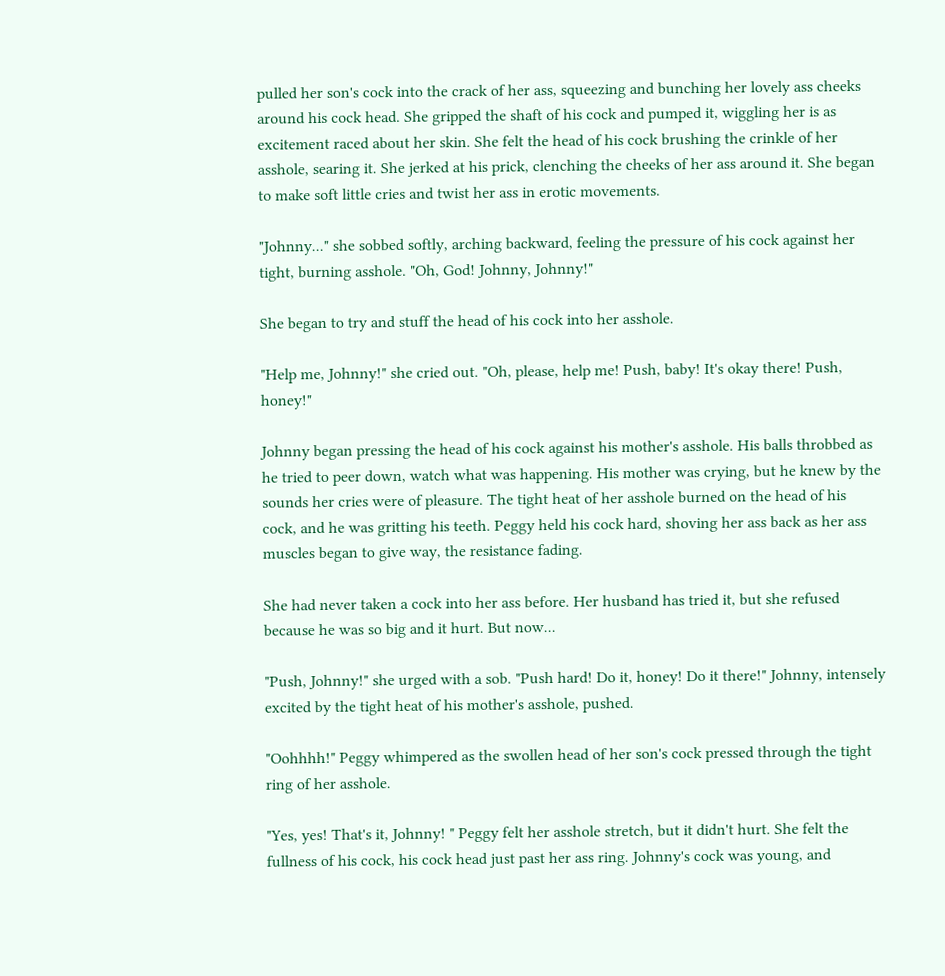pulled her son's cock into the crack of her ass, squeezing and bunching her lovely ass cheeks around his cock head. She gripped the shaft of his cock and pumped it, wiggling her is as excitement raced about her skin. She felt the head of his cock brushing the crinkle of her asshole, searing it. She jerked at his prick, clenching the cheeks of her ass around it. She began to make soft little cries and twist her ass in erotic movements.

"Johnny..." she sobbed softly, arching backward, feeling the pressure of his cock against her tight, burning asshole. "Oh, God! Johnny, Johnny!"

She began to try and stuff the head of his cock into her asshole.

"Help me, Johnny!" she cried out. "Oh, please, help me! Push, baby! It's okay there! Push, honey!"

Johnny began pressing the head of his cock against his mother's asshole. His balls throbbed as he tried to peer down, watch what was happening. His mother was crying, but he knew by the sounds her cries were of pleasure. The tight heat of her asshole burned on the head of his cock, and he was gritting his teeth. Peggy held his cock hard, shoving her ass back as her ass muscles began to give way, the resistance fading.

She had never taken a cock into her ass before. Her husband has tried it, but she refused because he was so big and it hurt. But now...

"Push, Johnny!" she urged with a sob. "Push hard! Do it, honey! Do it there!" Johnny, intensely excited by the tight heat of his mother's asshole, pushed.

"Oohhhh!" Peggy whimpered as the swollen head of her son's cock pressed through the tight ring of her asshole.

"Yes, yes! That's it, Johnny! " Peggy felt her asshole stretch, but it didn't hurt. She felt the fullness of his cock, his cock head just past her ass ring. Johnny's cock was young, and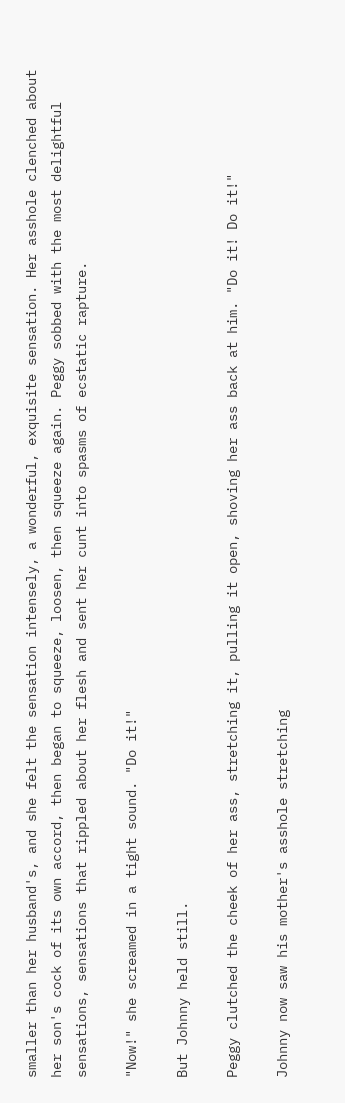smaller than her husband's, and she felt the sensation intensely, a wonderful, exquisite sensation. Her asshole clenched about her son's cock of its own accord, then began to squeeze, loosen, then squeeze again. Peggy sobbed with the most delightful sensations, sensations that rippled about her flesh and sent her cunt into spasms of ecstatic rapture.

"Now!" she screamed in a tight sound. "Do it!"

But Johnny held still.

Peggy clutched the cheek of her ass, stretching it, pulling it open, shoving her ass back at him. "Do it! Do it!"

Johnny now saw his mother's asshole stretching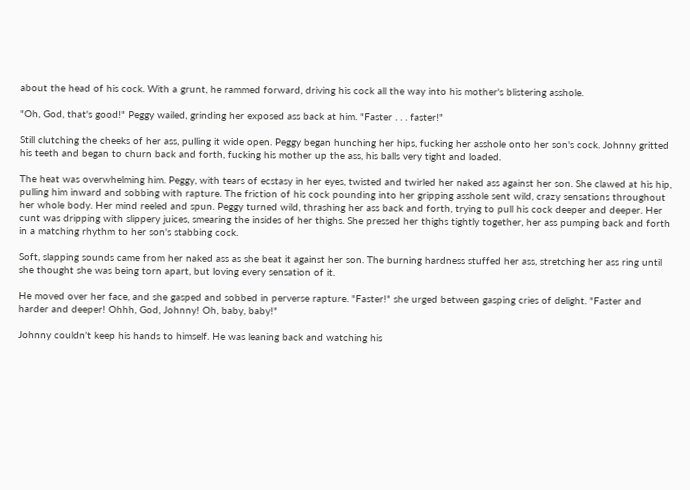about the head of his cock. With a grunt, he rammed forward, driving his cock all the way into his mother's blistering asshole.

"Oh, God, that's good!" Peggy wailed, grinding her exposed ass back at him. "Faster . . . faster!"

Still clutching the cheeks of her ass, pulling it wide open. Peggy began hunching her hips, fucking her asshole onto her son's cock. Johnny gritted his teeth and began to churn back and forth, fucking his mother up the ass, his balls very tight and loaded.

The heat was overwhelming him. Peggy, with tears of ecstasy in her eyes, twisted and twirled her naked ass against her son. She clawed at his hip, pulling him inward and sobbing with rapture. The friction of his cock pounding into her gripping asshole sent wild, crazy sensations throughout her whole body. Her mind reeled and spun. Peggy turned wild, thrashing her ass back and forth, trying to pull his cock deeper and deeper. Her cunt was dripping with slippery juices, smearing the insides of her thighs. She pressed her thighs tightly together, her ass pumping back and forth in a matching rhythm to her son's stabbing cock.

Soft, slapping sounds came from her naked ass as she beat it against her son. The burning hardness stuffed her ass, stretching her ass ring until she thought she was being torn apart, but loving every sensation of it.

He moved over her face, and she gasped and sobbed in perverse rapture. "Faster!" she urged between gasping cries of delight. "Faster and harder and deeper! Ohhh, God, Johnny! Oh, baby, baby!"

Johnny couldn't keep his hands to himself. He was leaning back and watching his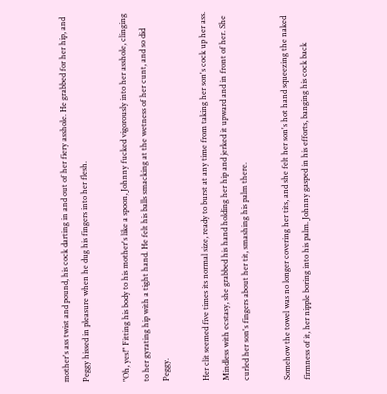mother's ass twist and pound, his cock darting in and out of her fiery asshole. He grabbed for her hip, and Peggy hissed in pleasure when he dug his fingers into her flesh.

"Oh, yes!" Fitting his body to his mother's like a spoon, Johnny fucked vigorously into her asshole, clinging to her gyrating hip with a tight hand. He felt his balls smacking at the wetness of her cunt, and so did Peggy.

Her clit seemed five times its normal size, ready to burst at any time from taking her son's cock up her ass. Mindless with ecstasy, she grabbed his hand holding her hip and jerked it upward and in front of her. She curled her son's fingers about her tit, smashing his palm there.

Somehow the towel was no longer covering her tits, and she felt her son's hot hand squeezing the naked firmness of it, her nipple boring into his palm. Johnny gasped in his efforts, banging his cock back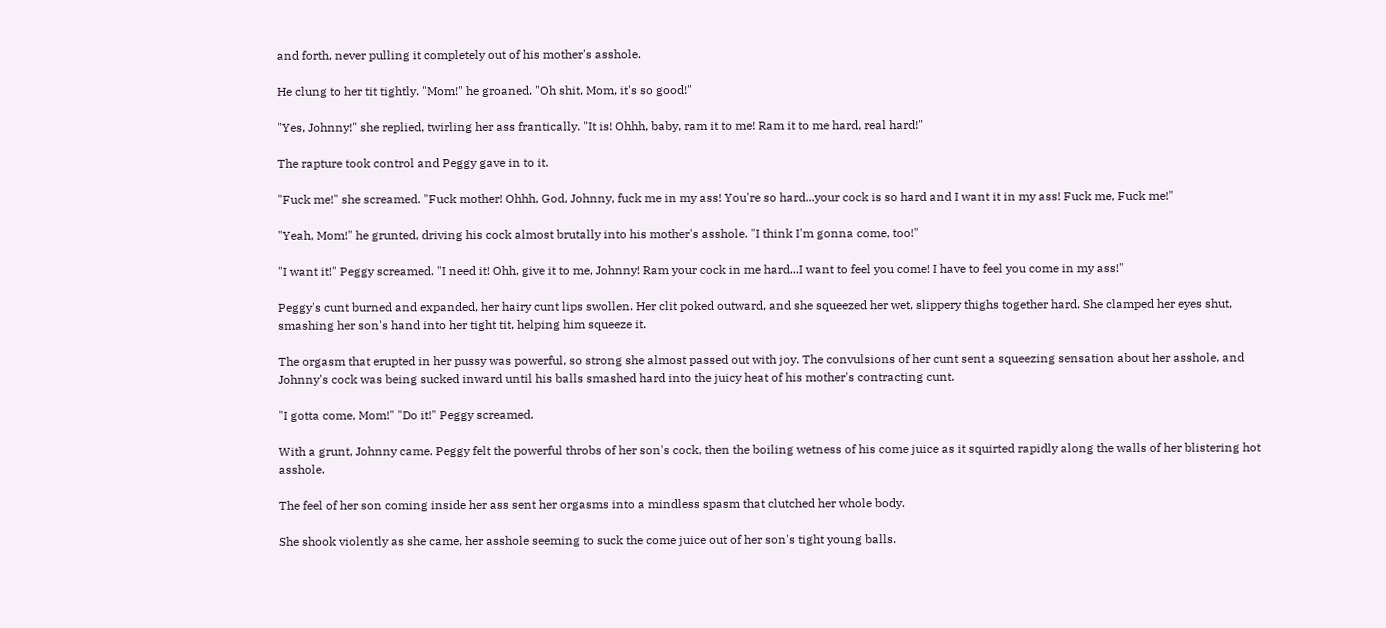and forth, never pulling it completely out of his mother's asshole.

He clung to her tit tightly. "Mom!" he groaned. "Oh shit, Mom, it's so good!"

"Yes, Johnny!" she replied, twirling her ass frantically. "It is! Ohhh, baby, ram it to me! Ram it to me hard, real hard!"

The rapture took control and Peggy gave in to it.

"Fuck me!" she screamed. "Fuck mother! Ohhh, God, Johnny, fuck me in my ass! You're so hard...your cock is so hard and I want it in my ass! Fuck me, Fuck me!"

"Yeah, Mom!" he grunted, driving his cock almost brutally into his mother's asshole. "I think I'm gonna come, too!"

"I want it!" Peggy screamed. "I need it! Ohh, give it to me, Johnny! Ram your cock in me hard...I want to feel you come! I have to feel you come in my ass!"

Peggy's cunt burned and expanded, her hairy cunt lips swollen. Her clit poked outward, and she squeezed her wet, slippery thighs together hard. She clamped her eyes shut, smashing her son's hand into her tight tit, helping him squeeze it.

The orgasm that erupted in her pussy was powerful, so strong she almost passed out with joy. The convulsions of her cunt sent a squeezing sensation about her asshole, and Johnny's cock was being sucked inward until his balls smashed hard into the juicy heat of his mother's contracting cunt.

"I gotta come, Mom!" "Do it!" Peggy screamed.

With a grunt, Johnny came. Peggy felt the powerful throbs of her son's cock, then the boiling wetness of his come juice as it squirted rapidly along the walls of her blistering hot asshole.

The feel of her son coming inside her ass sent her orgasms into a mindless spasm that clutched her whole body.

She shook violently as she came, her asshole seeming to suck the come juice out of her son's tight young balls.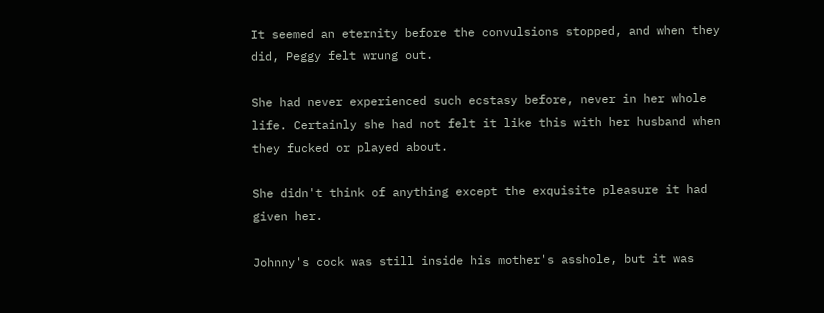It seemed an eternity before the convulsions stopped, and when they did, Peggy felt wrung out.

She had never experienced such ecstasy before, never in her whole life. Certainly she had not felt it like this with her husband when they fucked or played about.

She didn't think of anything except the exquisite pleasure it had given her.

Johnny's cock was still inside his mother's asshole, but it was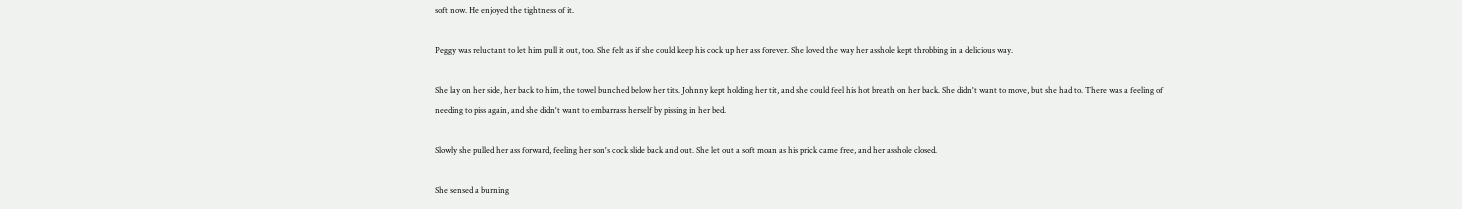soft now. He enjoyed the tightness of it.

Peggy was reluctant to let him pull it out, too. She felt as if she could keep his cock up her ass forever. She loved the way her asshole kept throbbing in a delicious way.

She lay on her side, her back to him, the towel bunched below her tits. Johnny kept holding her tit, and she could feel his hot breath on her back. She didn't want to move, but she had to. There was a feeling of needing to piss again, and she didn't want to embarrass herself by pissing in her bed.

Slowly she pulled her ass forward, feeling her son's cock slide back and out. She let out a soft moan as his prick came free, and her asshole closed.

She sensed a burning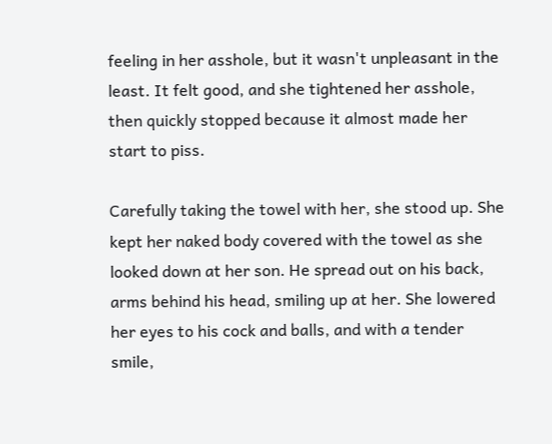feeling in her asshole, but it wasn't unpleasant in the least. It felt good, and she tightened her asshole, then quickly stopped because it almost made her start to piss.

Carefully taking the towel with her, she stood up. She kept her naked body covered with the towel as she looked down at her son. He spread out on his back, arms behind his head, smiling up at her. She lowered her eyes to his cock and balls, and with a tender smile,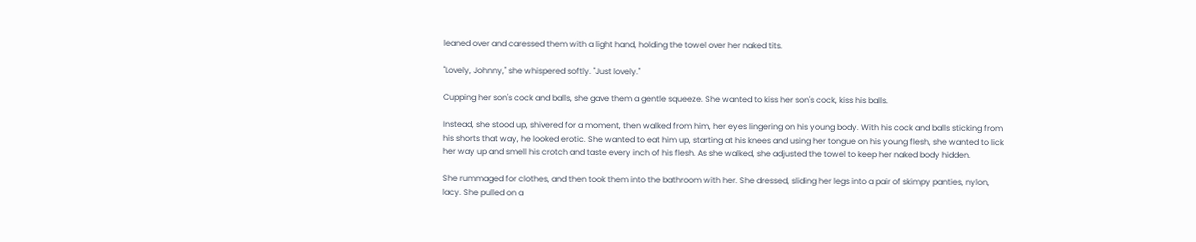leaned over and caressed them with a light hand, holding the towel over her naked tits.

"Lovely, Johnny," she whispered softly. "Just lovely."

Cupping her son's cock and balls, she gave them a gentle squeeze. She wanted to kiss her son's cock, kiss his balls.

Instead, she stood up, shivered for a moment, then walked from him, her eyes lingering on his young body. With his cock and balls sticking from his shorts that way, he looked erotic. She wanted to eat him up, starting at his knees and using her tongue on his young flesh, she wanted to lick her way up and smell his crotch and taste every inch of his flesh. As she walked, she adjusted the towel to keep her naked body hidden.

She rummaged for clothes, and then took them into the bathroom with her. She dressed, sliding her legs into a pair of skimpy panties, nylon, lacy. She pulled on a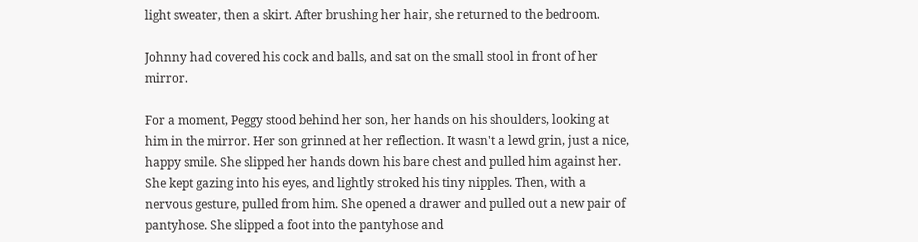light sweater, then a skirt. After brushing her hair, she returned to the bedroom.

Johnny had covered his cock and balls, and sat on the small stool in front of her mirror.

For a moment, Peggy stood behind her son, her hands on his shoulders, looking at him in the mirror. Her son grinned at her reflection. It wasn't a lewd grin, just a nice, happy smile. She slipped her hands down his bare chest and pulled him against her. She kept gazing into his eyes, and lightly stroked his tiny nipples. Then, with a nervous gesture, pulled from him. She opened a drawer and pulled out a new pair of pantyhose. She slipped a foot into the pantyhose and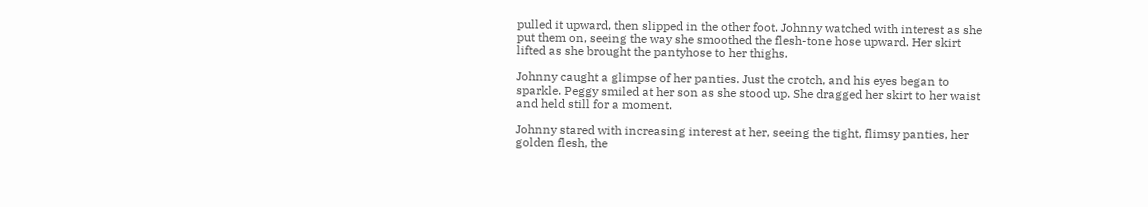pulled it upward, then slipped in the other foot. Johnny watched with interest as she put them on, seeing the way she smoothed the flesh-tone hose upward. Her skirt lifted as she brought the pantyhose to her thighs.

Johnny caught a glimpse of her panties. Just the crotch, and his eyes began to sparkle. Peggy smiled at her son as she stood up. She dragged her skirt to her waist and held still for a moment.

Johnny stared with increasing interest at her, seeing the tight, flimsy panties, her golden flesh, the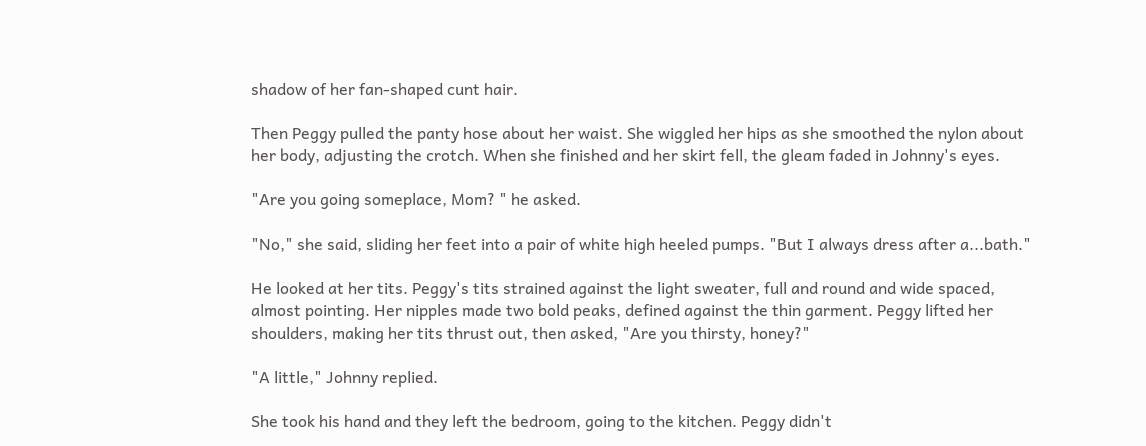shadow of her fan-shaped cunt hair.

Then Peggy pulled the panty hose about her waist. She wiggled her hips as she smoothed the nylon about her body, adjusting the crotch. When she finished and her skirt fell, the gleam faded in Johnny's eyes.

"Are you going someplace, Mom? " he asked.

"No," she said, sliding her feet into a pair of white high heeled pumps. "But I always dress after a...bath."

He looked at her tits. Peggy's tits strained against the light sweater, full and round and wide spaced, almost pointing. Her nipples made two bold peaks, defined against the thin garment. Peggy lifted her shoulders, making her tits thrust out, then asked, "Are you thirsty, honey?"

"A little," Johnny replied.

She took his hand and they left the bedroom, going to the kitchen. Peggy didn't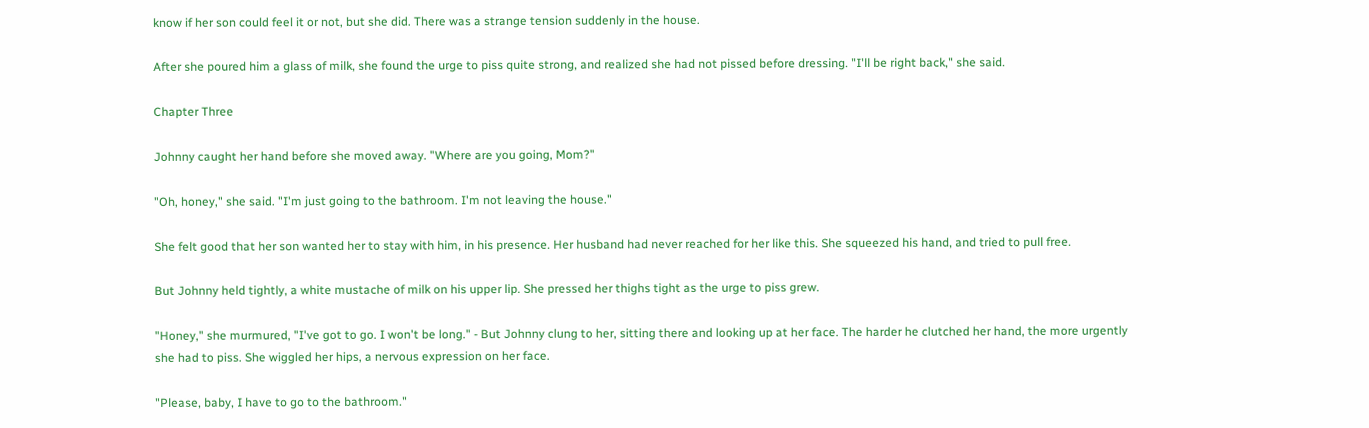know if her son could feel it or not, but she did. There was a strange tension suddenly in the house.

After she poured him a glass of milk, she found the urge to piss quite strong, and realized she had not pissed before dressing. "I'll be right back," she said.

Chapter Three

Johnny caught her hand before she moved away. "Where are you going, Mom?"

"Oh, honey," she said. "I'm just going to the bathroom. I'm not leaving the house."

She felt good that her son wanted her to stay with him, in his presence. Her husband had never reached for her like this. She squeezed his hand, and tried to pull free.

But Johnny held tightly, a white mustache of milk on his upper lip. She pressed her thighs tight as the urge to piss grew.

"Honey," she murmured, "I've got to go. I won't be long." - But Johnny clung to her, sitting there and looking up at her face. The harder he clutched her hand, the more urgently she had to piss. She wiggled her hips, a nervous expression on her face.

"Please, baby, I have to go to the bathroom."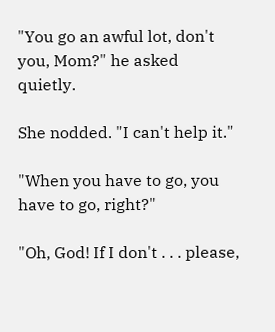"You go an awful lot, don't you, Mom?" he asked quietly.

She nodded. "I can't help it."

"When you have to go, you have to go, right?"

"Oh, God! If I don't . . . please,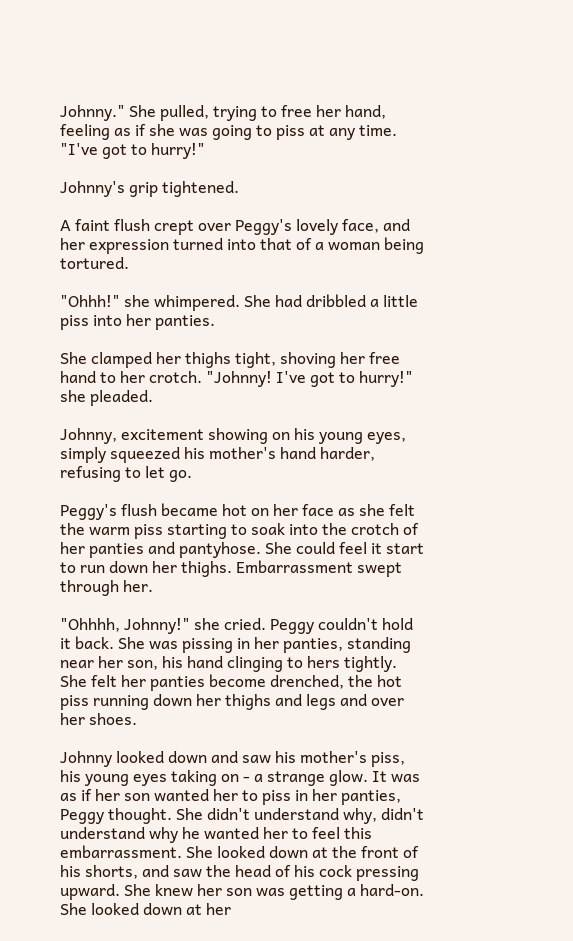Johnny." She pulled, trying to free her hand, feeling as if she was going to piss at any time. "I've got to hurry!"

Johnny's grip tightened.

A faint flush crept over Peggy's lovely face, and her expression turned into that of a woman being tortured.

"Ohhh!" she whimpered. She had dribbled a little piss into her panties.

She clamped her thighs tight, shoving her free hand to her crotch. "Johnny! I've got to hurry!" she pleaded.

Johnny, excitement showing on his young eyes, simply squeezed his mother's hand harder, refusing to let go.

Peggy's flush became hot on her face as she felt the warm piss starting to soak into the crotch of her panties and pantyhose. She could feel it start to run down her thighs. Embarrassment swept through her.

"Ohhhh, Johnny!" she cried. Peggy couldn't hold it back. She was pissing in her panties, standing near her son, his hand clinging to hers tightly. She felt her panties become drenched, the hot piss running down her thighs and legs and over her shoes.

Johnny looked down and saw his mother's piss, his young eyes taking on - a strange glow. It was as if her son wanted her to piss in her panties, Peggy thought. She didn't understand why, didn't understand why he wanted her to feel this embarrassment. She looked down at the front of his shorts, and saw the head of his cock pressing upward. She knew her son was getting a hard-on. She looked down at her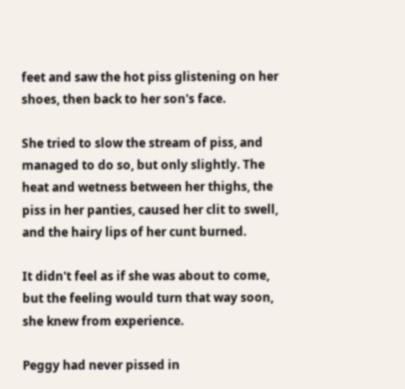feet and saw the hot piss glistening on her shoes, then back to her son's face.

She tried to slow the stream of piss, and managed to do so, but only slightly. The heat and wetness between her thighs, the piss in her panties, caused her clit to swell, and the hairy lips of her cunt burned.

It didn't feel as if she was about to come, but the feeling would turn that way soon, she knew from experience.

Peggy had never pissed in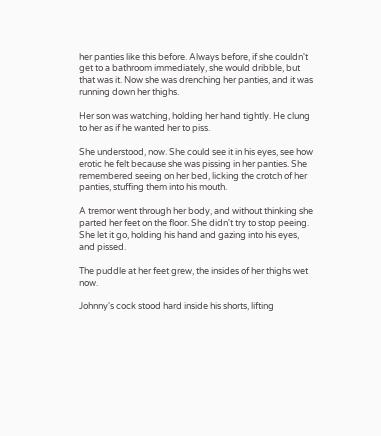her panties like this before. Always before, if she couldn't get to a bathroom immediately, she would dribble, but that was it. Now she was drenching her panties, and it was running down her thighs.

Her son was watching, holding her hand tightly. He clung to her as if he wanted her to piss.

She understood, now. She could see it in his eyes, see how erotic he felt because she was pissing in her panties. She remembered seeing on her bed, licking the crotch of her panties, stuffing them into his mouth.

A tremor went through her body, and without thinking she parted her feet on the floor. She didn't try to stop peeing. She let it go, holding his hand and gazing into his eyes, and pissed.

The puddle at her feet grew, the insides of her thighs wet now.

Johnny's cock stood hard inside his shorts, lifting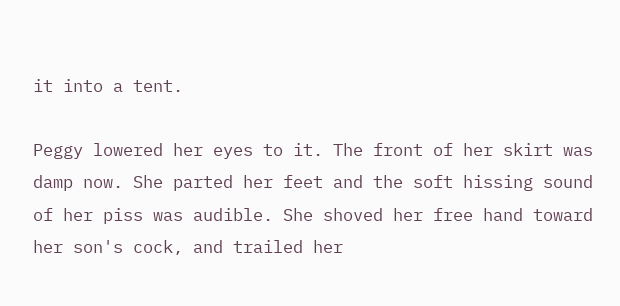it into a tent.

Peggy lowered her eyes to it. The front of her skirt was damp now. She parted her feet and the soft hissing sound of her piss was audible. She shoved her free hand toward her son's cock, and trailed her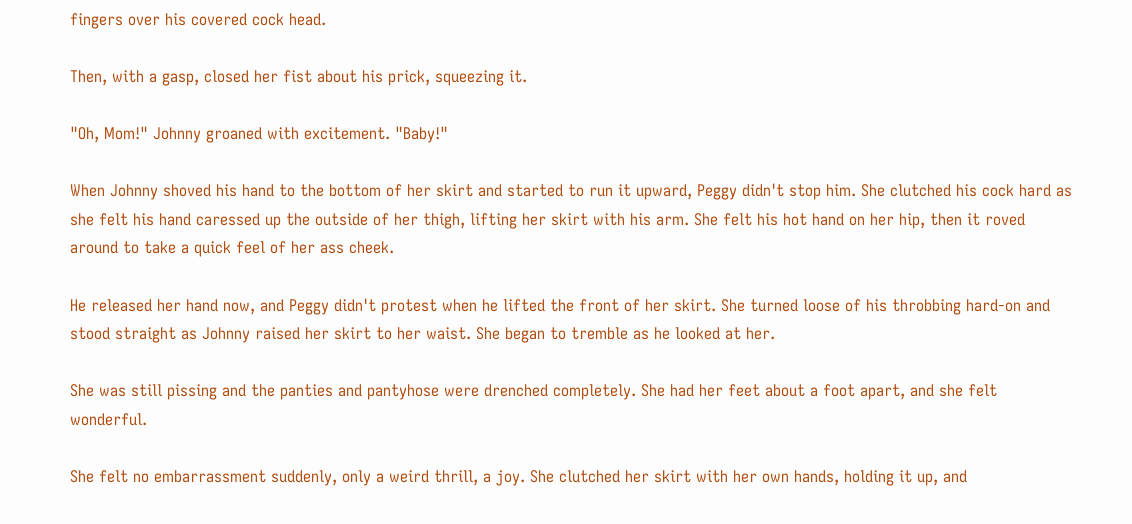fingers over his covered cock head.

Then, with a gasp, closed her fist about his prick, squeezing it.

"Oh, Mom!" Johnny groaned with excitement. "Baby!"

When Johnny shoved his hand to the bottom of her skirt and started to run it upward, Peggy didn't stop him. She clutched his cock hard as she felt his hand caressed up the outside of her thigh, lifting her skirt with his arm. She felt his hot hand on her hip, then it roved around to take a quick feel of her ass cheek.

He released her hand now, and Peggy didn't protest when he lifted the front of her skirt. She turned loose of his throbbing hard-on and stood straight as Johnny raised her skirt to her waist. She began to tremble as he looked at her.

She was still pissing and the panties and pantyhose were drenched completely. She had her feet about a foot apart, and she felt wonderful.

She felt no embarrassment suddenly, only a weird thrill, a joy. She clutched her skirt with her own hands, holding it up, and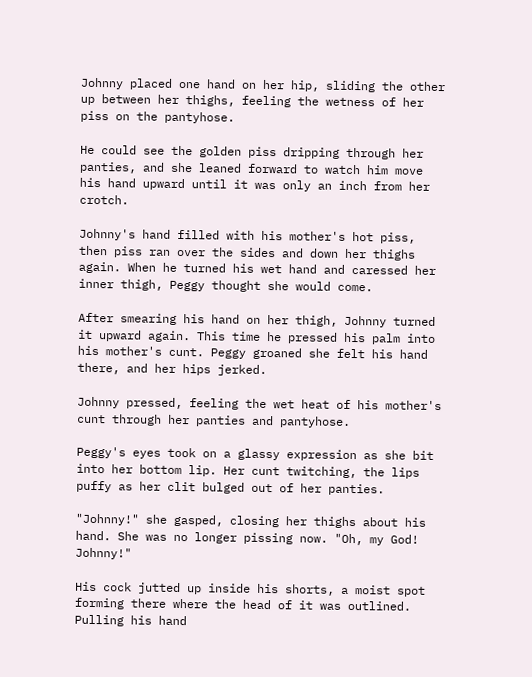Johnny placed one hand on her hip, sliding the other up between her thighs, feeling the wetness of her piss on the pantyhose.

He could see the golden piss dripping through her panties, and she leaned forward to watch him move his hand upward until it was only an inch from her crotch.

Johnny's hand filled with his mother's hot piss, then piss ran over the sides and down her thighs again. When he turned his wet hand and caressed her inner thigh, Peggy thought she would come.

After smearing his hand on her thigh, Johnny turned it upward again. This time he pressed his palm into his mother's cunt. Peggy groaned she felt his hand there, and her hips jerked.

Johnny pressed, feeling the wet heat of his mother's cunt through her panties and pantyhose.

Peggy's eyes took on a glassy expression as she bit into her bottom lip. Her cunt twitching, the lips puffy as her clit bulged out of her panties.

"Johnny!" she gasped, closing her thighs about his hand. She was no longer pissing now. "Oh, my God! Johnny!"

His cock jutted up inside his shorts, a moist spot forming there where the head of it was outlined. Pulling his hand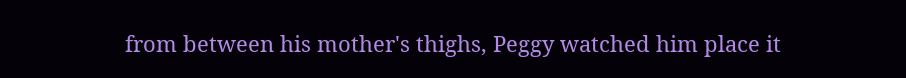from between his mother's thighs, Peggy watched him place it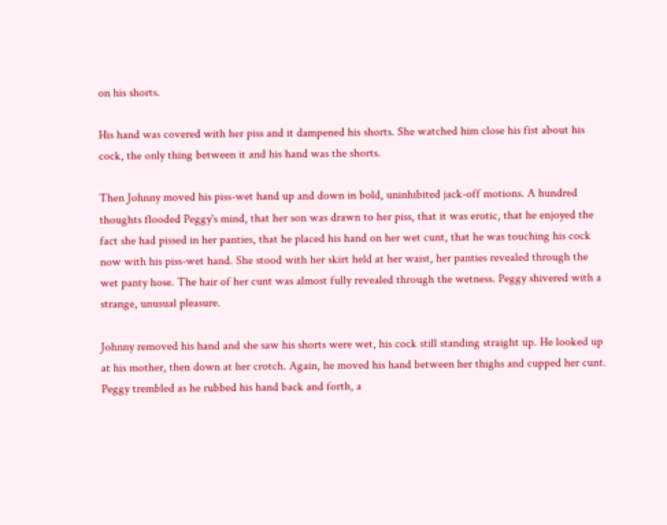on his shorts.

His hand was covered with her piss and it dampened his shorts. She watched him close his fist about his cock, the only thing between it and his hand was the shorts.

Then Johnny moved his piss-wet hand up and down in bold, uninhibited jack-off motions. A hundred thoughts flooded Peggy's mind, that her son was drawn to her piss, that it was erotic, that he enjoyed the fact she had pissed in her panties, that he placed his hand on her wet cunt, that he was touching his cock now with his piss-wet hand. She stood with her skirt held at her waist, her panties revealed through the wet panty hose. The hair of her cunt was almost fully revealed through the wetness. Peggy shivered with a strange, unusual pleasure.

Johnny removed his hand and she saw his shorts were wet, his cock still standing straight up. He looked up at his mother, then down at her crotch. Again, he moved his hand between her thighs and cupped her cunt. Peggy trembled as he rubbed his hand back and forth, a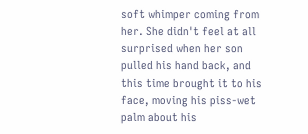soft whimper coming from her. She didn't feel at all surprised when her son pulled his hand back, and this time brought it to his face, moving his piss-wet palm about his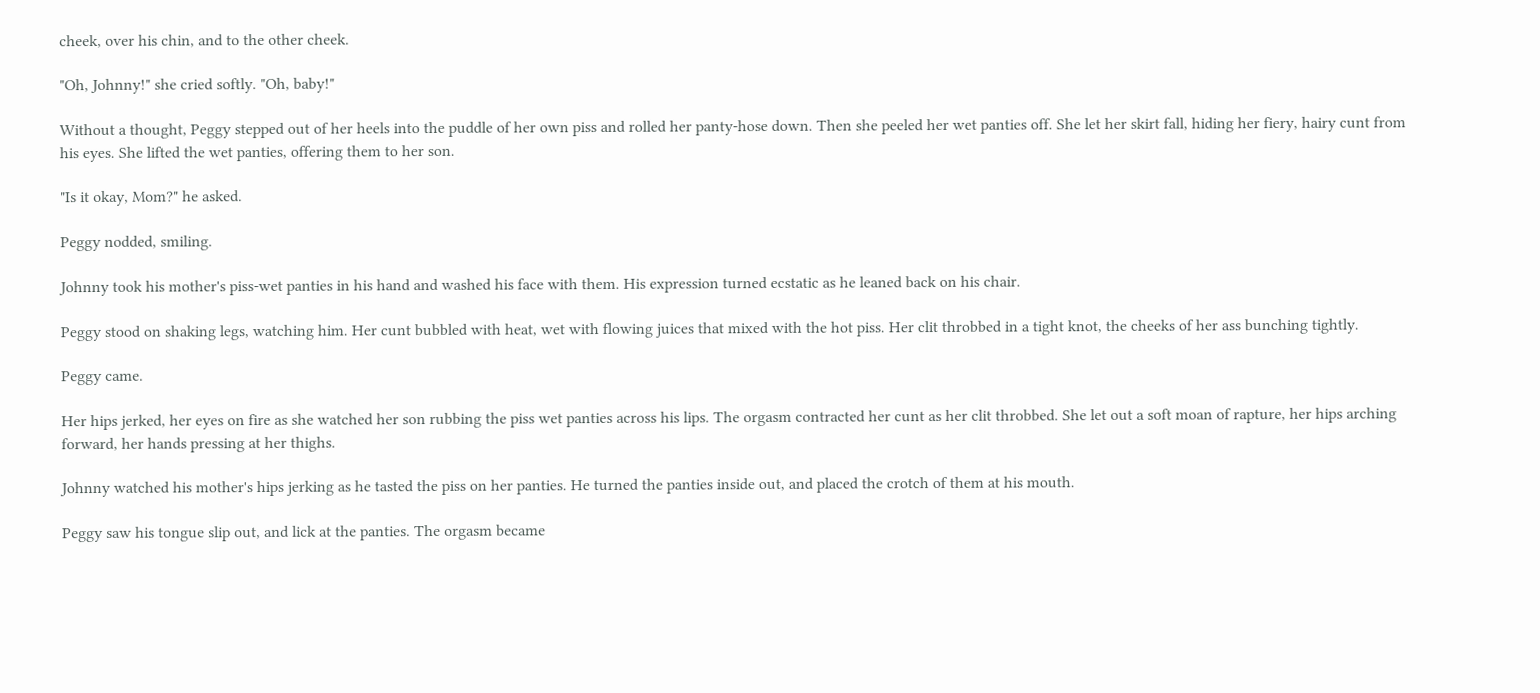cheek, over his chin, and to the other cheek.

"Oh, Johnny!" she cried softly. "Oh, baby!"

Without a thought, Peggy stepped out of her heels into the puddle of her own piss and rolled her panty-hose down. Then she peeled her wet panties off. She let her skirt fall, hiding her fiery, hairy cunt from his eyes. She lifted the wet panties, offering them to her son.

"Is it okay, Mom?" he asked.

Peggy nodded, smiling.

Johnny took his mother's piss-wet panties in his hand and washed his face with them. His expression turned ecstatic as he leaned back on his chair.

Peggy stood on shaking legs, watching him. Her cunt bubbled with heat, wet with flowing juices that mixed with the hot piss. Her clit throbbed in a tight knot, the cheeks of her ass bunching tightly.

Peggy came.

Her hips jerked, her eyes on fire as she watched her son rubbing the piss wet panties across his lips. The orgasm contracted her cunt as her clit throbbed. She let out a soft moan of rapture, her hips arching forward, her hands pressing at her thighs.

Johnny watched his mother's hips jerking as he tasted the piss on her panties. He turned the panties inside out, and placed the crotch of them at his mouth.

Peggy saw his tongue slip out, and lick at the panties. The orgasm became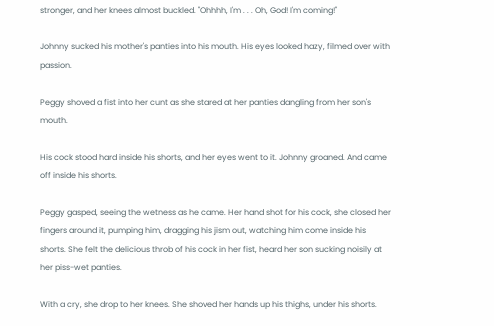stronger, and her knees almost buckled. "Ohhhh, I'm . . . Oh, God! I'm coming!"

Johnny sucked his mother's panties into his mouth. His eyes looked hazy, filmed over with passion.

Peggy shoved a fist into her cunt as she stared at her panties dangling from her son's mouth.

His cock stood hard inside his shorts, and her eyes went to it. Johnny groaned. And came off inside his shorts.

Peggy gasped, seeing the wetness as he came. Her hand shot for his cock, she closed her fingers around it, pumping him, dragging his jism out, watching him come inside his shorts. She felt the delicious throb of his cock in her fist, heard her son sucking noisily at her piss-wet panties.

With a cry, she drop to her knees. She shoved her hands up his thighs, under his shorts.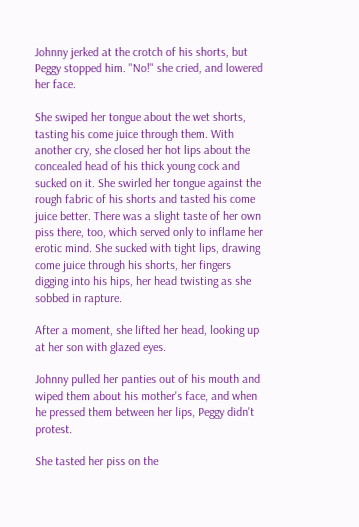Johnny jerked at the crotch of his shorts, but Peggy stopped him. "No!" she cried, and lowered her face.

She swiped her tongue about the wet shorts, tasting his come juice through them. With another cry, she closed her hot lips about the concealed head of his thick young cock and sucked on it. She swirled her tongue against the rough fabric of his shorts and tasted his come juice better. There was a slight taste of her own piss there, too, which served only to inflame her erotic mind. She sucked with tight lips, drawing come juice through his shorts, her fingers digging into his hips, her head twisting as she sobbed in rapture.

After a moment, she lifted her head, looking up at her son with glazed eyes.

Johnny pulled her panties out of his mouth and wiped them about his mother's face, and when he pressed them between her lips, Peggy didn't protest.

She tasted her piss on the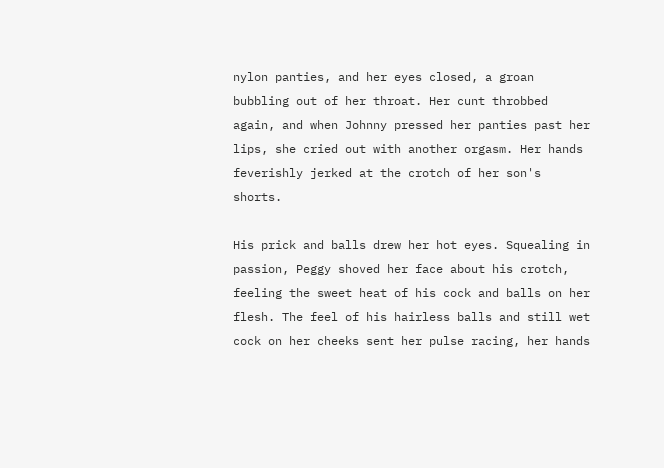nylon panties, and her eyes closed, a groan bubbling out of her throat. Her cunt throbbed again, and when Johnny pressed her panties past her lips, she cried out with another orgasm. Her hands feverishly jerked at the crotch of her son's shorts.

His prick and balls drew her hot eyes. Squealing in passion, Peggy shoved her face about his crotch, feeling the sweet heat of his cock and balls on her flesh. The feel of his hairless balls and still wet cock on her cheeks sent her pulse racing, her hands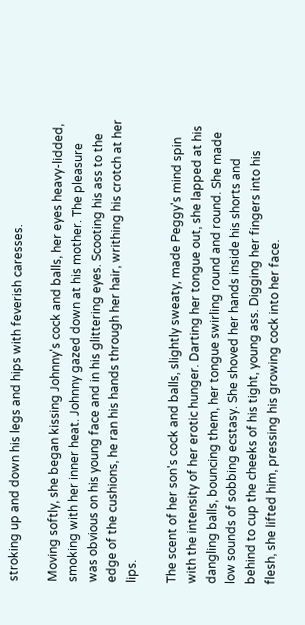stroking up and down his legs and hips with feverish caresses.

Moving softly, she began kissing Johnny's cock and balls, her eyes heavy-lidded, smoking with her inner heat. Johnny gazed down at his mother. The pleasure was obvious on his young face and in his glittering eyes. Scooting his ass to the edge of the cushions, he ran his hands through her hair, writhing his crotch at her lips.

The scent of her son's cock and balls, slightly sweaty, made Peggy's mind spin with the intensity of her erotic hunger. Darting her tongue out, she lapped at his dangling balls, bouncing them, her tongue swirling round and round. She made low sounds of sobbing ecstasy. She shoved her hands inside his shorts and behind to cup the cheeks of his tight, young ass. Digging her fingers into his flesh, she lifted him, pressing his growing cock into her face.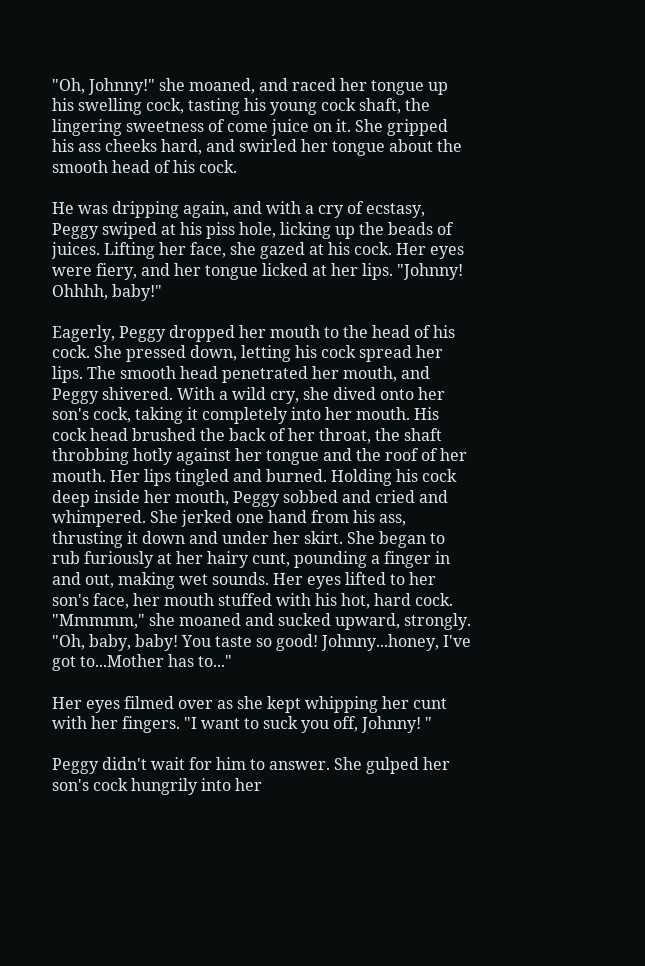"Oh, Johnny!" she moaned, and raced her tongue up his swelling cock, tasting his young cock shaft, the lingering sweetness of come juice on it. She gripped his ass cheeks hard, and swirled her tongue about the smooth head of his cock.

He was dripping again, and with a cry of ecstasy, Peggy swiped at his piss hole, licking up the beads of juices. Lifting her face, she gazed at his cock. Her eyes were fiery, and her tongue licked at her lips. "Johnny! Ohhhh, baby!"

Eagerly, Peggy dropped her mouth to the head of his cock. She pressed down, letting his cock spread her lips. The smooth head penetrated her mouth, and Peggy shivered. With a wild cry, she dived onto her son's cock, taking it completely into her mouth. His cock head brushed the back of her throat, the shaft throbbing hotly against her tongue and the roof of her mouth. Her lips tingled and burned. Holding his cock deep inside her mouth, Peggy sobbed and cried and whimpered. She jerked one hand from his ass, thrusting it down and under her skirt. She began to rub furiously at her hairy cunt, pounding a finger in and out, making wet sounds. Her eyes lifted to her son's face, her mouth stuffed with his hot, hard cock. "Mmmmm," she moaned and sucked upward, strongly. "Oh, baby, baby! You taste so good! Johnny...honey, I've got to...Mother has to..."

Her eyes filmed over as she kept whipping her cunt with her fingers. "I want to suck you off, Johnny! "

Peggy didn't wait for him to answer. She gulped her son's cock hungrily into her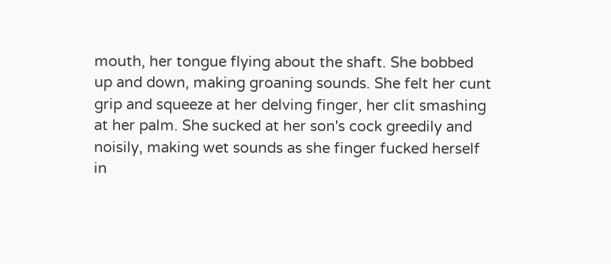mouth, her tongue flying about the shaft. She bobbed up and down, making groaning sounds. She felt her cunt grip and squeeze at her delving finger, her clit smashing at her palm. She sucked at her son's cock greedily and noisily, making wet sounds as she finger fucked herself in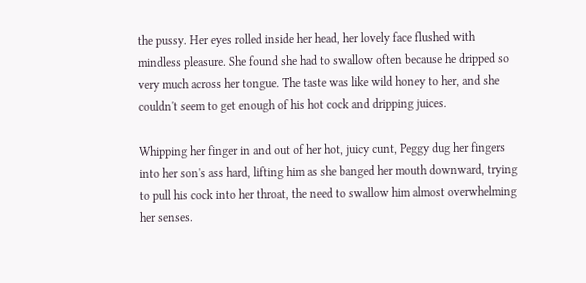the pussy. Her eyes rolled inside her head, her lovely face flushed with mindless pleasure. She found she had to swallow often because he dripped so very much across her tongue. The taste was like wild honey to her, and she couldn't seem to get enough of his hot cock and dripping juices.

Whipping her finger in and out of her hot, juicy cunt, Peggy dug her fingers into her son's ass hard, lifting him as she banged her mouth downward, trying to pull his cock into her throat, the need to swallow him almost overwhelming her senses.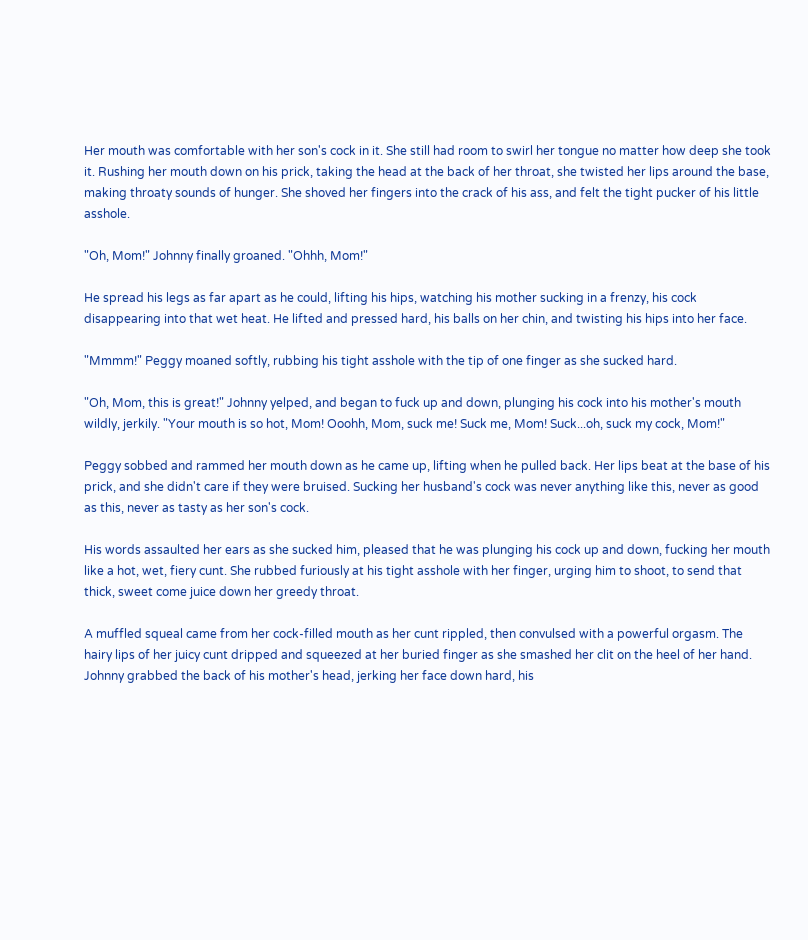Her mouth was comfortable with her son's cock in it. She still had room to swirl her tongue no matter how deep she took it. Rushing her mouth down on his prick, taking the head at the back of her throat, she twisted her lips around the base, making throaty sounds of hunger. She shoved her fingers into the crack of his ass, and felt the tight pucker of his little asshole.

"Oh, Mom!" Johnny finally groaned. "Ohhh, Mom!"

He spread his legs as far apart as he could, lifting his hips, watching his mother sucking in a frenzy, his cock disappearing into that wet heat. He lifted and pressed hard, his balls on her chin, and twisting his hips into her face.

"Mmmm!" Peggy moaned softly, rubbing his tight asshole with the tip of one finger as she sucked hard.

"Oh, Mom, this is great!" Johnny yelped, and began to fuck up and down, plunging his cock into his mother's mouth wildly, jerkily. "Your mouth is so hot, Mom! Ooohh, Mom, suck me! Suck me, Mom! Suck...oh, suck my cock, Mom!"

Peggy sobbed and rammed her mouth down as he came up, lifting when he pulled back. Her lips beat at the base of his prick, and she didn't care if they were bruised. Sucking her husband's cock was never anything like this, never as good as this, never as tasty as her son's cock.

His words assaulted her ears as she sucked him, pleased that he was plunging his cock up and down, fucking her mouth like a hot, wet, fiery cunt. She rubbed furiously at his tight asshole with her finger, urging him to shoot, to send that thick, sweet come juice down her greedy throat.

A muffled squeal came from her cock-filled mouth as her cunt rippled, then convulsed with a powerful orgasm. The hairy lips of her juicy cunt dripped and squeezed at her buried finger as she smashed her clit on the heel of her hand. Johnny grabbed the back of his mother's head, jerking her face down hard, his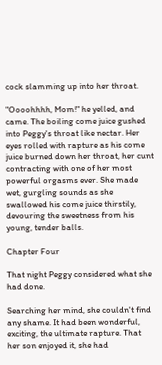cock slamming up into her throat.

"Oooohhhh, Mom!" he yelled, and came. The boiling come juice gushed into Peggy's throat like nectar. Her eyes rolled with rapture as his come juice burned down her throat, her cunt contracting with one of her most powerful orgasms ever. She made wet, gurgling sounds as she swallowed his come juice thirstily, devouring the sweetness from his young, tender balls.

Chapter Four

That night Peggy considered what she had done.

Searching her mind, she couldn't find any shame. It had been wonderful, exciting, the ultimate rapture. That her son enjoyed it, she had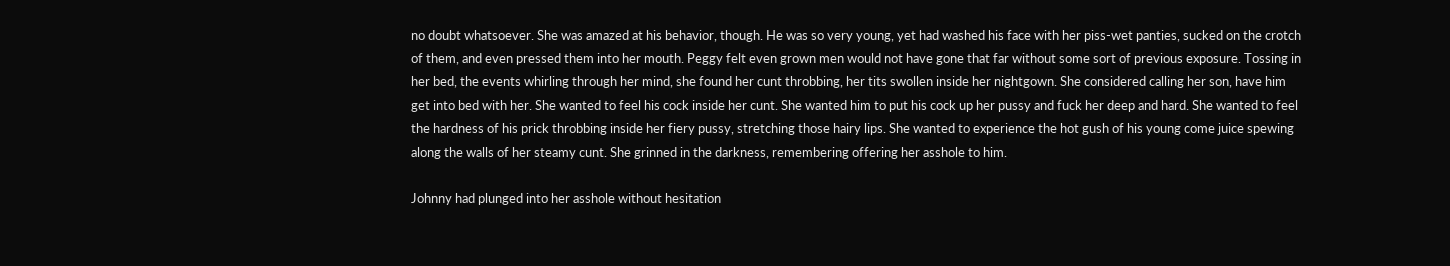no doubt whatsoever. She was amazed at his behavior, though. He was so very young, yet had washed his face with her piss-wet panties, sucked on the crotch of them, and even pressed them into her mouth. Peggy felt even grown men would not have gone that far without some sort of previous exposure. Tossing in her bed, the events whirling through her mind, she found her cunt throbbing, her tits swollen inside her nightgown. She considered calling her son, have him get into bed with her. She wanted to feel his cock inside her cunt. She wanted him to put his cock up her pussy and fuck her deep and hard. She wanted to feel the hardness of his prick throbbing inside her fiery pussy, stretching those hairy lips. She wanted to experience the hot gush of his young come juice spewing along the walls of her steamy cunt. She grinned in the darkness, remembering offering her asshole to him.

Johnny had plunged into her asshole without hesitation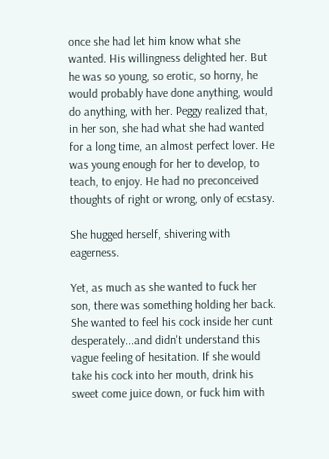once she had let him know what she wanted. His willingness delighted her. But he was so young, so erotic, so horny, he would probably have done anything, would do anything, with her. Peggy realized that, in her son, she had what she had wanted for a long time, an almost perfect lover. He was young enough for her to develop, to teach, to enjoy. He had no preconceived thoughts of right or wrong, only of ecstasy.

She hugged herself, shivering with eagerness.

Yet, as much as she wanted to fuck her son, there was something holding her back. She wanted to feel his cock inside her cunt desperately...and didn't understand this vague feeling of hesitation. If she would take his cock into her mouth, drink his sweet come juice down, or fuck him with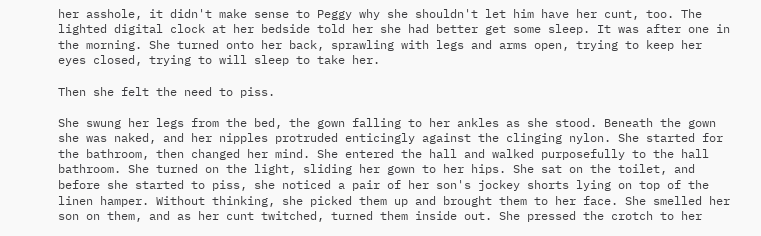her asshole, it didn't make sense to Peggy why she shouldn't let him have her cunt, too. The lighted digital clock at her bedside told her she had better get some sleep. It was after one in the morning. She turned onto her back, sprawling with legs and arms open, trying to keep her eyes closed, trying to will sleep to take her.

Then she felt the need to piss.

She swung her legs from the bed, the gown falling to her ankles as she stood. Beneath the gown she was naked, and her nipples protruded enticingly against the clinging nylon. She started for the bathroom, then changed her mind. She entered the hall and walked purposefully to the hall bathroom. She turned on the light, sliding her gown to her hips. She sat on the toilet, and before she started to piss, she noticed a pair of her son's jockey shorts lying on top of the linen hamper. Without thinking, she picked them up and brought them to her face. She smelled her son on them, and as her cunt twitched, turned them inside out. She pressed the crotch to her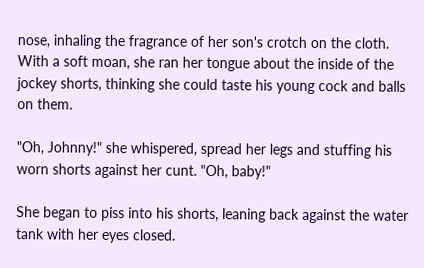nose, inhaling the fragrance of her son's crotch on the cloth. With a soft moan, she ran her tongue about the inside of the jockey shorts, thinking she could taste his young cock and balls on them.

"Oh, Johnny!" she whispered, spread her legs and stuffing his worn shorts against her cunt. "Oh, baby!"

She began to piss into his shorts, leaning back against the water tank with her eyes closed.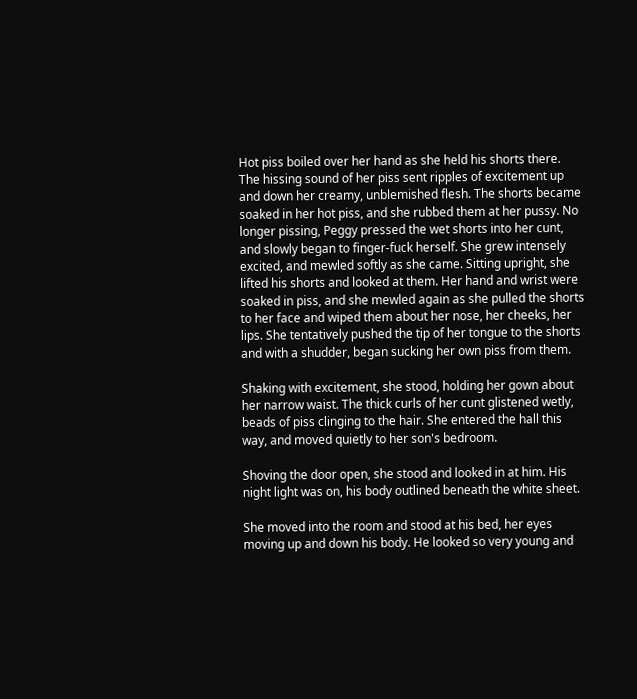Hot piss boiled over her hand as she held his shorts there. The hissing sound of her piss sent ripples of excitement up and down her creamy, unblemished flesh. The shorts became soaked in her hot piss, and she rubbed them at her pussy. No longer pissing, Peggy pressed the wet shorts into her cunt, and slowly began to finger-fuck herself. She grew intensely excited, and mewled softly as she came. Sitting upright, she lifted his shorts and looked at them. Her hand and wrist were soaked in piss, and she mewled again as she pulled the shorts to her face and wiped them about her nose, her cheeks, her lips. She tentatively pushed the tip of her tongue to the shorts and with a shudder, began sucking her own piss from them.

Shaking with excitement, she stood, holding her gown about her narrow waist. The thick curls of her cunt glistened wetly, beads of piss clinging to the hair. She entered the hall this way, and moved quietly to her son's bedroom.

Shoving the door open, she stood and looked in at him. His night light was on, his body outlined beneath the white sheet.

She moved into the room and stood at his bed, her eyes moving up and down his body. He looked so very young and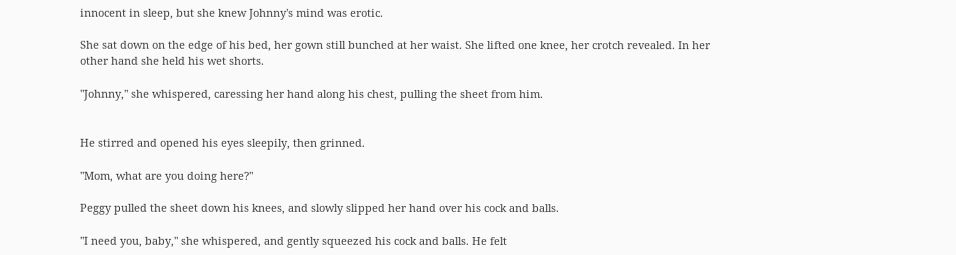innocent in sleep, but she knew Johnny's mind was erotic.

She sat down on the edge of his bed, her gown still bunched at her waist. She lifted one knee, her crotch revealed. In her other hand she held his wet shorts.

"Johnny," she whispered, caressing her hand along his chest, pulling the sheet from him.


He stirred and opened his eyes sleepily, then grinned.

"Mom, what are you doing here?"

Peggy pulled the sheet down his knees, and slowly slipped her hand over his cock and balls.

"I need you, baby," she whispered, and gently squeezed his cock and balls. He felt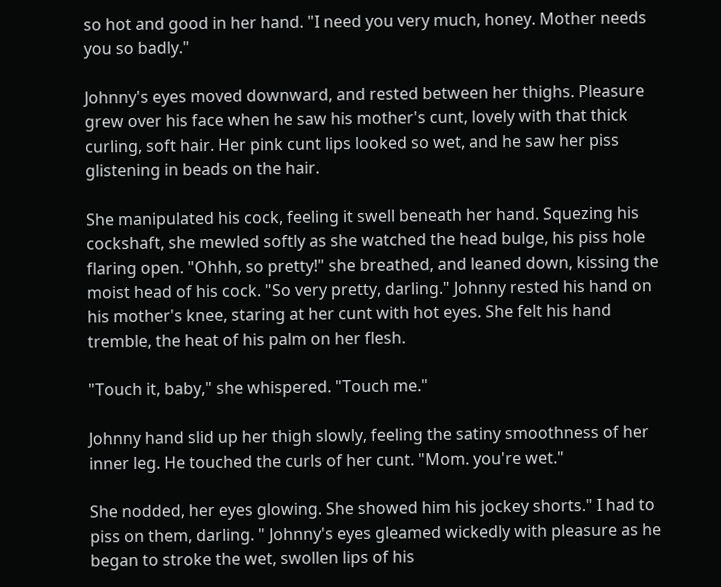so hot and good in her hand. "I need you very much, honey. Mother needs you so badly."

Johnny's eyes moved downward, and rested between her thighs. Pleasure grew over his face when he saw his mother's cunt, lovely with that thick curling, soft hair. Her pink cunt lips looked so wet, and he saw her piss glistening in beads on the hair.

She manipulated his cock, feeling it swell beneath her hand. Squezing his cockshaft, she mewled softly as she watched the head bulge, his piss hole flaring open. "Ohhh, so pretty!" she breathed, and leaned down, kissing the moist head of his cock. "So very pretty, darling." Johnny rested his hand on his mother's knee, staring at her cunt with hot eyes. She felt his hand tremble, the heat of his palm on her flesh.

"Touch it, baby," she whispered. "Touch me."

Johnny hand slid up her thigh slowly, feeling the satiny smoothness of her inner leg. He touched the curls of her cunt. "Mom. you're wet."

She nodded, her eyes glowing. She showed him his jockey shorts." I had to piss on them, darling. " Johnny's eyes gleamed wickedly with pleasure as he began to stroke the wet, swollen lips of his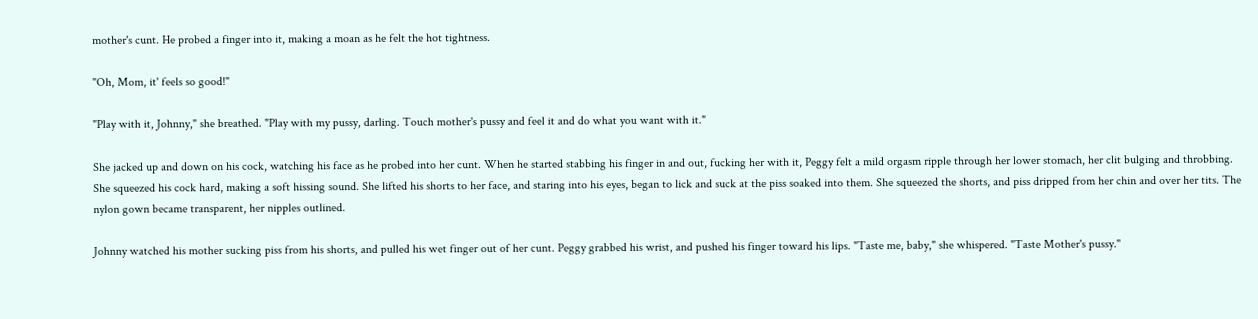mother's cunt. He probed a finger into it, making a moan as he felt the hot tightness.

"Oh, Mom, it' feels so good!"

"Play with it, Johnny," she breathed. "Play with my pussy, darling. Touch mother's pussy and feel it and do what you want with it."

She jacked up and down on his cock, watching his face as he probed into her cunt. When he started stabbing his finger in and out, fucking her with it, Peggy felt a mild orgasm ripple through her lower stomach, her clit bulging and throbbing. She squeezed his cock hard, making a soft hissing sound. She lifted his shorts to her face, and staring into his eyes, began to lick and suck at the piss soaked into them. She squeezed the shorts, and piss dripped from her chin and over her tits. The nylon gown became transparent, her nipples outlined.

Johnny watched his mother sucking piss from his shorts, and pulled his wet finger out of her cunt. Peggy grabbed his wrist, and pushed his finger toward his lips. "Taste me, baby," she whispered. "Taste Mother's pussy."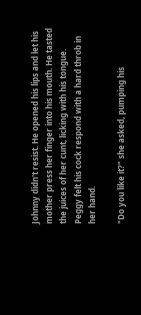Johnny didn't resist. He opened his lips and let his mother press her finger into his mouth. He tasted the juices of her cunt, licking with his tongue. Peggy felt his cock respond with a hard throb in her hand.

"Do you like it?" she asked, pumping his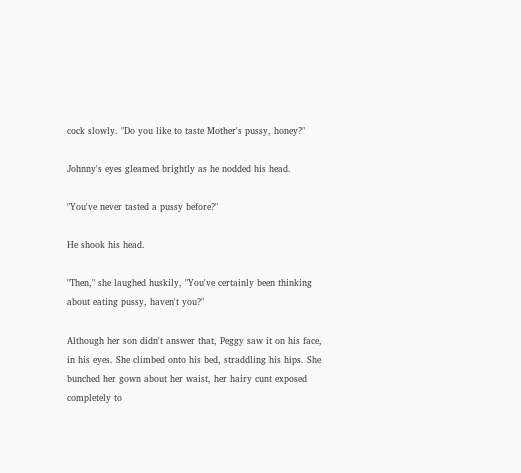cock slowly. "Do you like to taste Mother's pussy, honey?"

Johnny's eyes gleamed brightly as he nodded his head.

"You've never tasted a pussy before?"

He shook his head.

"Then," she laughed huskily, "You've certainly been thinking about eating pussy, haven't you?"

Although her son didn't answer that, Peggy saw it on his face, in his eyes. She climbed onto his bed, straddling his hips. She bunched her gown about her waist, her hairy cunt exposed completely to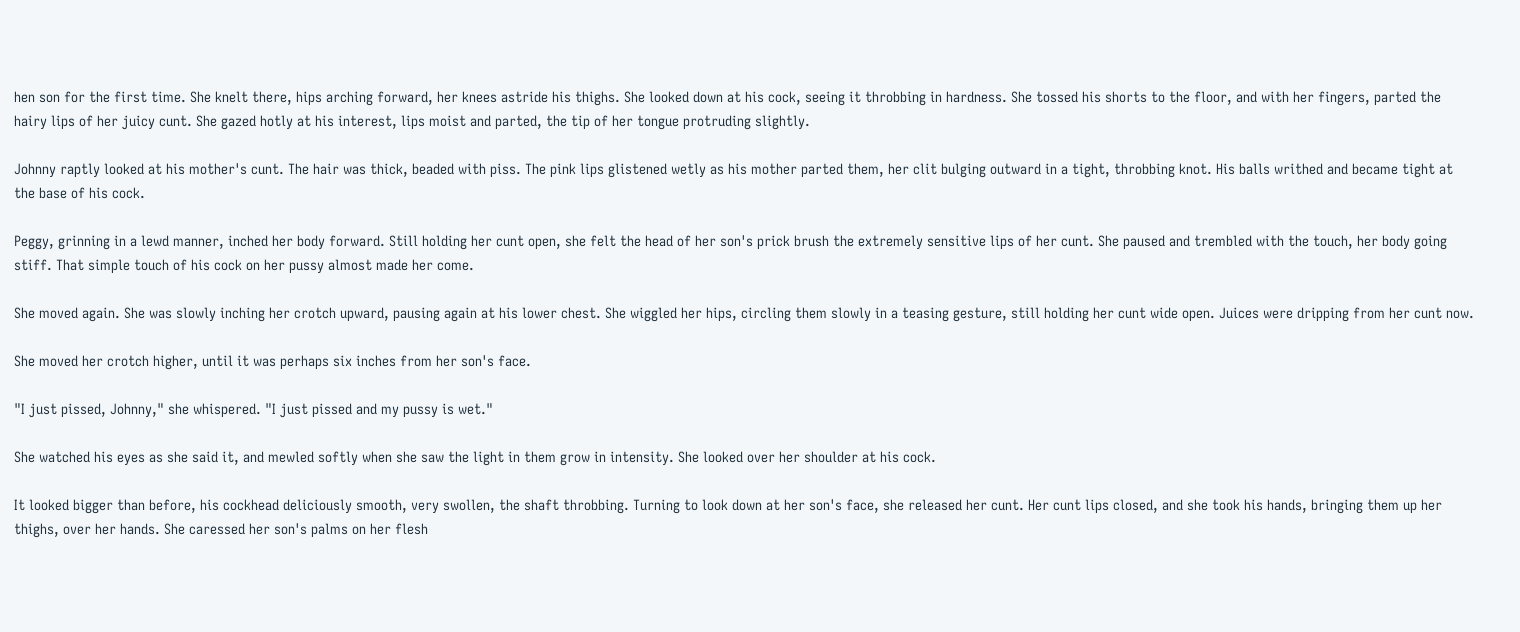hen son for the first time. She knelt there, hips arching forward, her knees astride his thighs. She looked down at his cock, seeing it throbbing in hardness. She tossed his shorts to the floor, and with her fingers, parted the hairy lips of her juicy cunt. She gazed hotly at his interest, lips moist and parted, the tip of her tongue protruding slightly.

Johnny raptly looked at his mother's cunt. The hair was thick, beaded with piss. The pink lips glistened wetly as his mother parted them, her clit bulging outward in a tight, throbbing knot. His balls writhed and became tight at the base of his cock.

Peggy, grinning in a lewd manner, inched her body forward. Still holding her cunt open, she felt the head of her son's prick brush the extremely sensitive lips of her cunt. She paused and trembled with the touch, her body going stiff. That simple touch of his cock on her pussy almost made her come.

She moved again. She was slowly inching her crotch upward, pausing again at his lower chest. She wiggled her hips, circling them slowly in a teasing gesture, still holding her cunt wide open. Juices were dripping from her cunt now.

She moved her crotch higher, until it was perhaps six inches from her son's face.

"I just pissed, Johnny," she whispered. "I just pissed and my pussy is wet."

She watched his eyes as she said it, and mewled softly when she saw the light in them grow in intensity. She looked over her shoulder at his cock.

It looked bigger than before, his cockhead deliciously smooth, very swollen, the shaft throbbing. Turning to look down at her son's face, she released her cunt. Her cunt lips closed, and she took his hands, bringing them up her thighs, over her hands. She caressed her son's palms on her flesh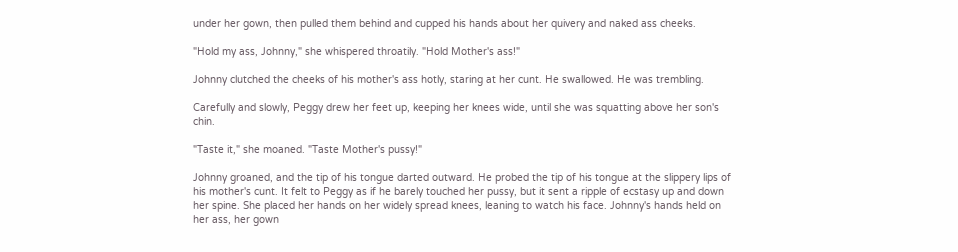under her gown, then pulled them behind and cupped his hands about her quivery and naked ass cheeks.

"Hold my ass, Johnny," she whispered throatily. "Hold Mother's ass!"

Johnny clutched the cheeks of his mother's ass hotly, staring at her cunt. He swallowed. He was trembling.

Carefully and slowly, Peggy drew her feet up, keeping her knees wide, until she was squatting above her son's chin.

"Taste it," she moaned. "Taste Mother's pussy!"

Johnny groaned, and the tip of his tongue darted outward. He probed the tip of his tongue at the slippery lips of his mother's cunt. It felt to Peggy as if he barely touched her pussy, but it sent a ripple of ecstasy up and down her spine. She placed her hands on her widely spread knees, leaning to watch his face. Johnny's hands held on her ass, her gown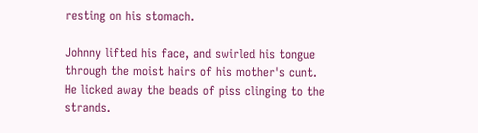resting on his stomach.

Johnny lifted his face, and swirled his tongue through the moist hairs of his mother's cunt. He licked away the beads of piss clinging to the strands.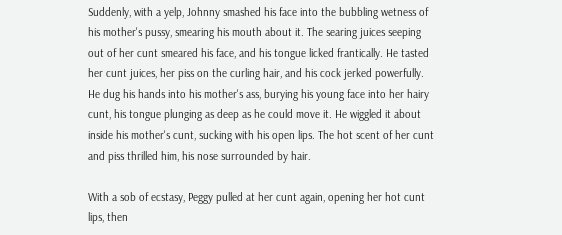Suddenly, with a yelp, Johnny smashed his face into the bubbling wetness of his mother's pussy, smearing his mouth about it. The searing juices seeping out of her cunt smeared his face, and his tongue licked frantically. He tasted her cunt juices, her piss on the curling hair, and his cock jerked powerfully. He dug his hands into his mother's ass, burying his young face into her hairy cunt, his tongue plunging as deep as he could move it. He wiggled it about inside his mother's cunt, sucking with his open lips. The hot scent of her cunt and piss thrilled him, his nose surrounded by hair.

With a sob of ecstasy, Peggy pulled at her cunt again, opening her hot cunt lips, then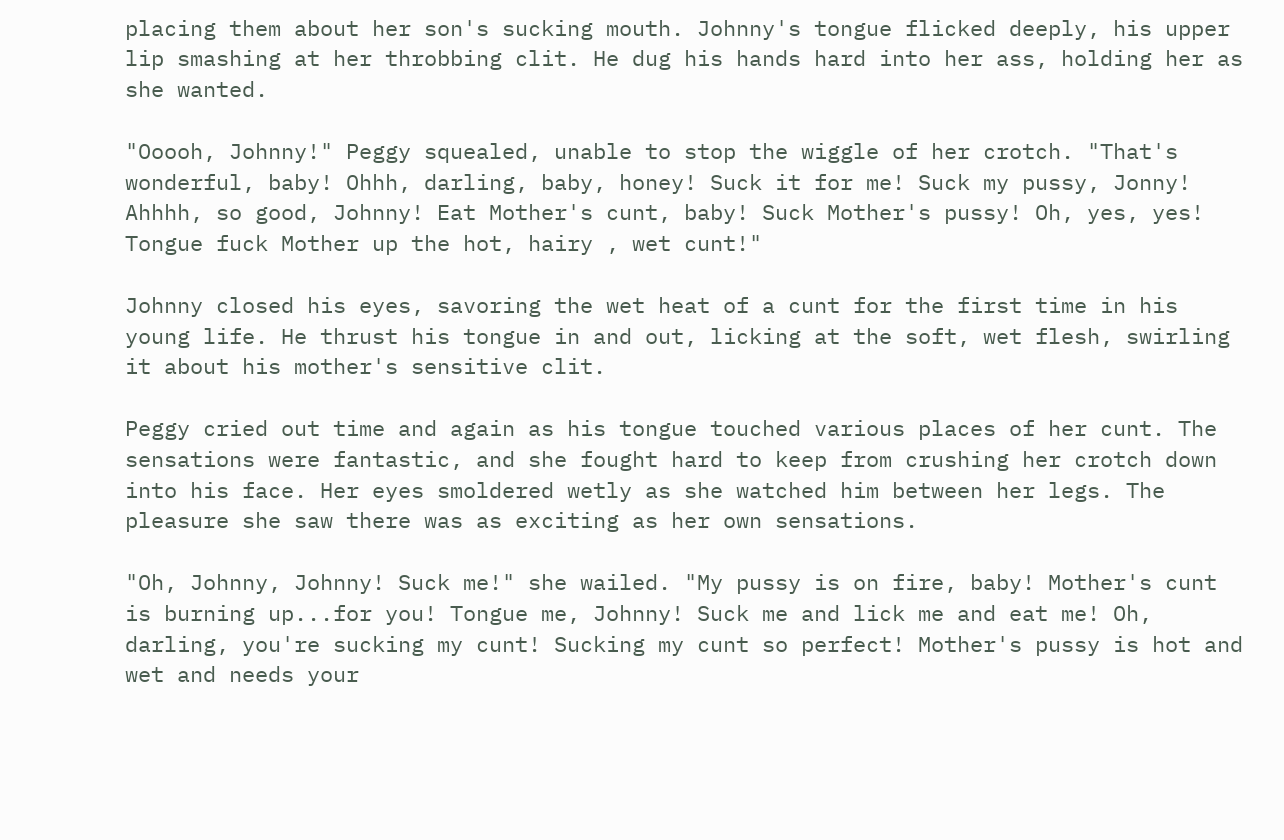placing them about her son's sucking mouth. Johnny's tongue flicked deeply, his upper lip smashing at her throbbing clit. He dug his hands hard into her ass, holding her as she wanted.

"Ooooh, Johnny!" Peggy squealed, unable to stop the wiggle of her crotch. "That's wonderful, baby! Ohhh, darling, baby, honey! Suck it for me! Suck my pussy, Jonny! Ahhhh, so good, Johnny! Eat Mother's cunt, baby! Suck Mother's pussy! Oh, yes, yes! Tongue fuck Mother up the hot, hairy , wet cunt!"

Johnny closed his eyes, savoring the wet heat of a cunt for the first time in his young life. He thrust his tongue in and out, licking at the soft, wet flesh, swirling it about his mother's sensitive clit.

Peggy cried out time and again as his tongue touched various places of her cunt. The sensations were fantastic, and she fought hard to keep from crushing her crotch down into his face. Her eyes smoldered wetly as she watched him between her legs. The pleasure she saw there was as exciting as her own sensations.

"Oh, Johnny, Johnny! Suck me!" she wailed. "My pussy is on fire, baby! Mother's cunt is burning up...for you! Tongue me, Johnny! Suck me and lick me and eat me! Oh, darling, you're sucking my cunt! Sucking my cunt so perfect! Mother's pussy is hot and wet and needs your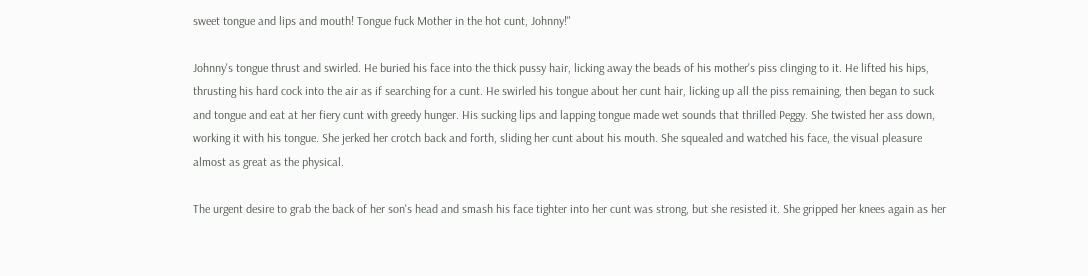sweet tongue and lips and mouth! Tongue fuck Mother in the hot cunt, Johnny!"

Johnny's tongue thrust and swirled. He buried his face into the thick pussy hair, licking away the beads of his mother's piss clinging to it. He lifted his hips, thrusting his hard cock into the air as if searching for a cunt. He swirled his tongue about her cunt hair, licking up all the piss remaining, then began to suck and tongue and eat at her fiery cunt with greedy hunger. His sucking lips and lapping tongue made wet sounds that thrilled Peggy. She twisted her ass down, working it with his tongue. She jerked her crotch back and forth, sliding her cunt about his mouth. She squealed and watched his face, the visual pleasure almost as great as the physical.

The urgent desire to grab the back of her son's head and smash his face tighter into her cunt was strong, but she resisted it. She gripped her knees again as her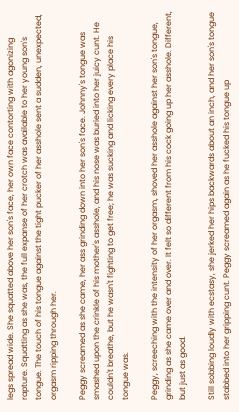legs spread wide. She squatted above her son's face, her own face contorting with agonizing rapture. Squatting as she was, the full expanse of her crotch was available to her young son's tongue. The touch of his tongue against the tight pucker of her asshole sent a sudden, unexpected, orgasm ripping through her.

Peggy screamed as she came, her ass grinding down into her son's face. Johnny's tongue was smashed upon the crinkle of his mother's asshole, and his nose was buried into her juicy cunt. He couldn't breathe, but he wasn't fighting to get free; he was sucking and licking every place his tongue was.

Peggy, screeching with the intensity of her orgasm, shoved her asshole against her son's tongue, grinding as she came over and over. It felt so different from his cock going up her asshole. Different, but just as good.

Still sobbing loudly with ecstasy, she jerked her hips backwards about an inch, and her son's tongue stabbed into her gripping cunt. Peggy screamed again as he fucked his tongue up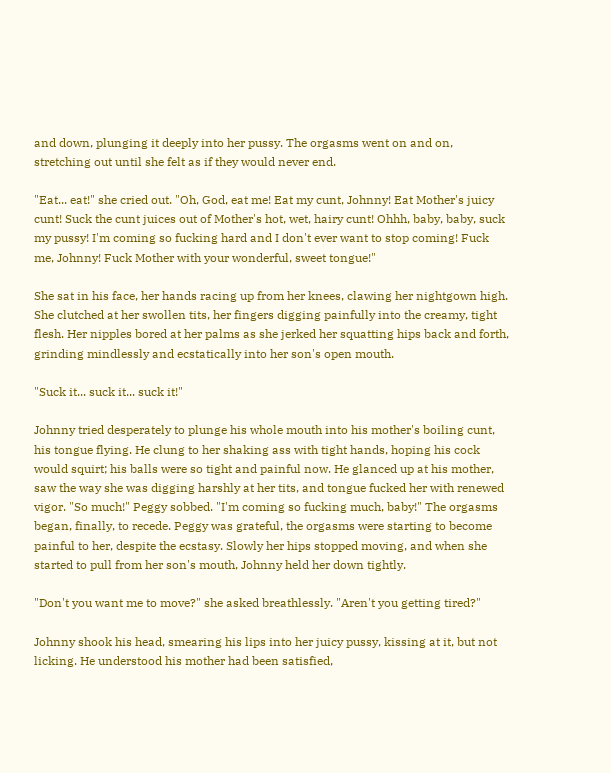and down, plunging it deeply into her pussy. The orgasms went on and on, stretching out until she felt as if they would never end.

"Eat... eat!" she cried out. "Oh, God, eat me! Eat my cunt, Johnny! Eat Mother's juicy cunt! Suck the cunt juices out of Mother's hot, wet, hairy cunt! Ohhh, baby, baby, suck my pussy! I'm coming so fucking hard and I don't ever want to stop coming! Fuck me, Johnny! Fuck Mother with your wonderful, sweet tongue!"

She sat in his face, her hands racing up from her knees, clawing her nightgown high. She clutched at her swollen tits, her fingers digging painfully into the creamy, tight flesh. Her nipples bored at her palms as she jerked her squatting hips back and forth, grinding mindlessly and ecstatically into her son's open mouth.

"Suck it... suck it... suck it!"

Johnny tried desperately to plunge his whole mouth into his mother's boiling cunt, his tongue flying. He clung to her shaking ass with tight hands, hoping his cock would squirt; his balls were so tight and painful now. He glanced up at his mother, saw the way she was digging harshly at her tits, and tongue fucked her with renewed vigor. "So much!" Peggy sobbed. "I'm coming so fucking much, baby!" The orgasms began, finally, to recede. Peggy was grateful, the orgasms were starting to become painful to her, despite the ecstasy. Slowly her hips stopped moving, and when she started to pull from her son's mouth, Johnny held her down tightly.

"Don't you want me to move?" she asked breathlessly. "Aren't you getting tired?"

Johnny shook his head, smearing his lips into her juicy pussy, kissing at it, but not licking. He understood his mother had been satisfied,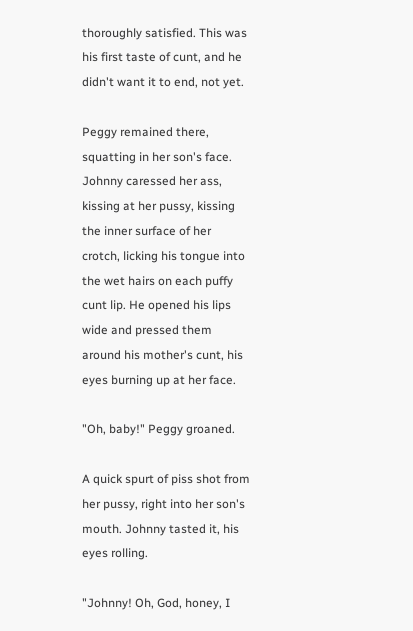thoroughly satisfied. This was his first taste of cunt, and he didn't want it to end, not yet.

Peggy remained there, squatting in her son's face. Johnny caressed her ass, kissing at her pussy, kissing the inner surface of her crotch, licking his tongue into the wet hairs on each puffy cunt lip. He opened his lips wide and pressed them around his mother's cunt, his eyes burning up at her face.

"Oh, baby!" Peggy groaned.

A quick spurt of piss shot from her pussy, right into her son's mouth. Johnny tasted it, his eyes rolling.

"Johnny! Oh, God, honey, I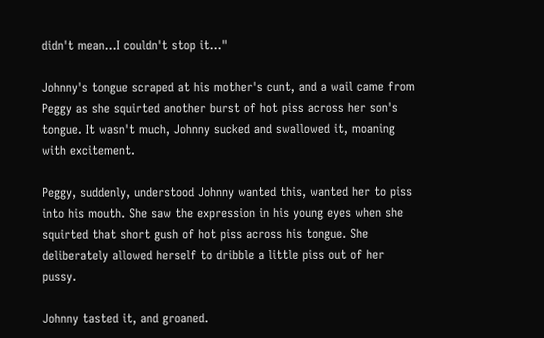didn't mean...I couldn't stop it..."

Johnny's tongue scraped at his mother's cunt, and a wail came from Peggy as she squirted another burst of hot piss across her son's tongue. It wasn't much, Johnny sucked and swallowed it, moaning with excitement.

Peggy, suddenly, understood Johnny wanted this, wanted her to piss into his mouth. She saw the expression in his young eyes when she squirted that short gush of hot piss across his tongue. She deliberately allowed herself to dribble a little piss out of her pussy.

Johnny tasted it, and groaned.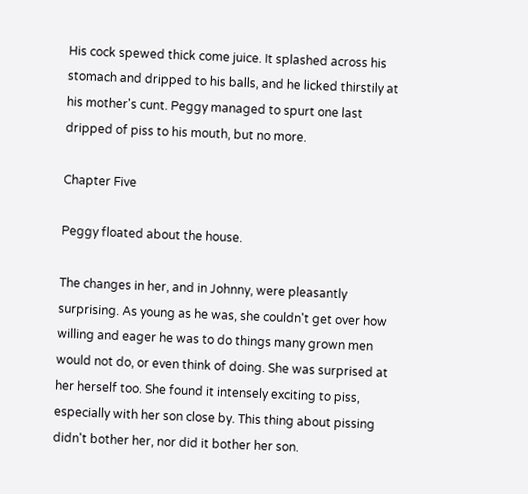His cock spewed thick come juice. It splashed across his stomach and dripped to his balls, and he licked thirstily at his mother's cunt. Peggy managed to spurt one last dripped of piss to his mouth, but no more.

Chapter Five

Peggy floated about the house.

The changes in her, and in Johnny, were pleasantly surprising. As young as he was, she couldn't get over how willing and eager he was to do things many grown men would not do, or even think of doing. She was surprised at her herself too. She found it intensely exciting to piss, especially with her son close by. This thing about pissing didn't bother her, nor did it bother her son.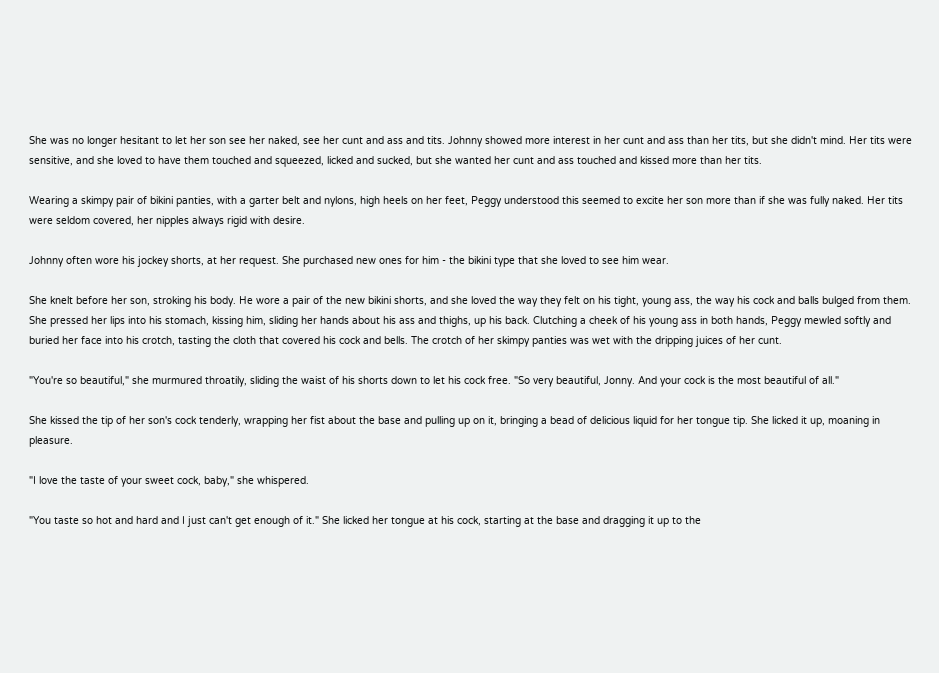She was no longer hesitant to let her son see her naked, see her cunt and ass and tits. Johnny showed more interest in her cunt and ass than her tits, but she didn't mind. Her tits were sensitive, and she loved to have them touched and squeezed, licked and sucked, but she wanted her cunt and ass touched and kissed more than her tits.

Wearing a skimpy pair of bikini panties, with a garter belt and nylons, high heels on her feet, Peggy understood this seemed to excite her son more than if she was fully naked. Her tits were seldom covered, her nipples always rigid with desire.

Johnny often wore his jockey shorts, at her request. She purchased new ones for him - the bikini type that she loved to see him wear.

She knelt before her son, stroking his body. He wore a pair of the new bikini shorts, and she loved the way they felt on his tight, young ass, the way his cock and balls bulged from them. She pressed her lips into his stomach, kissing him, sliding her hands about his ass and thighs, up his back. Clutching a cheek of his young ass in both hands, Peggy mewled softly and buried her face into his crotch, tasting the cloth that covered his cock and bells. The crotch of her skimpy panties was wet with the dripping juices of her cunt.

"You're so beautiful," she murmured throatily, sliding the waist of his shorts down to let his cock free. "So very beautiful, Jonny. And your cock is the most beautiful of all."

She kissed the tip of her son's cock tenderly, wrapping her fist about the base and pulling up on it, bringing a bead of delicious liquid for her tongue tip. She licked it up, moaning in pleasure.

"I love the taste of your sweet cock, baby," she whispered.

"You taste so hot and hard and I just can't get enough of it." She licked her tongue at his cock, starting at the base and dragging it up to the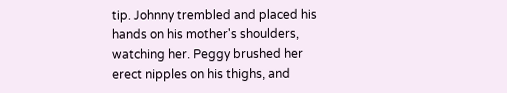tip. Johnny trembled and placed his hands on his mother's shoulders, watching her. Peggy brushed her erect nipples on his thighs, and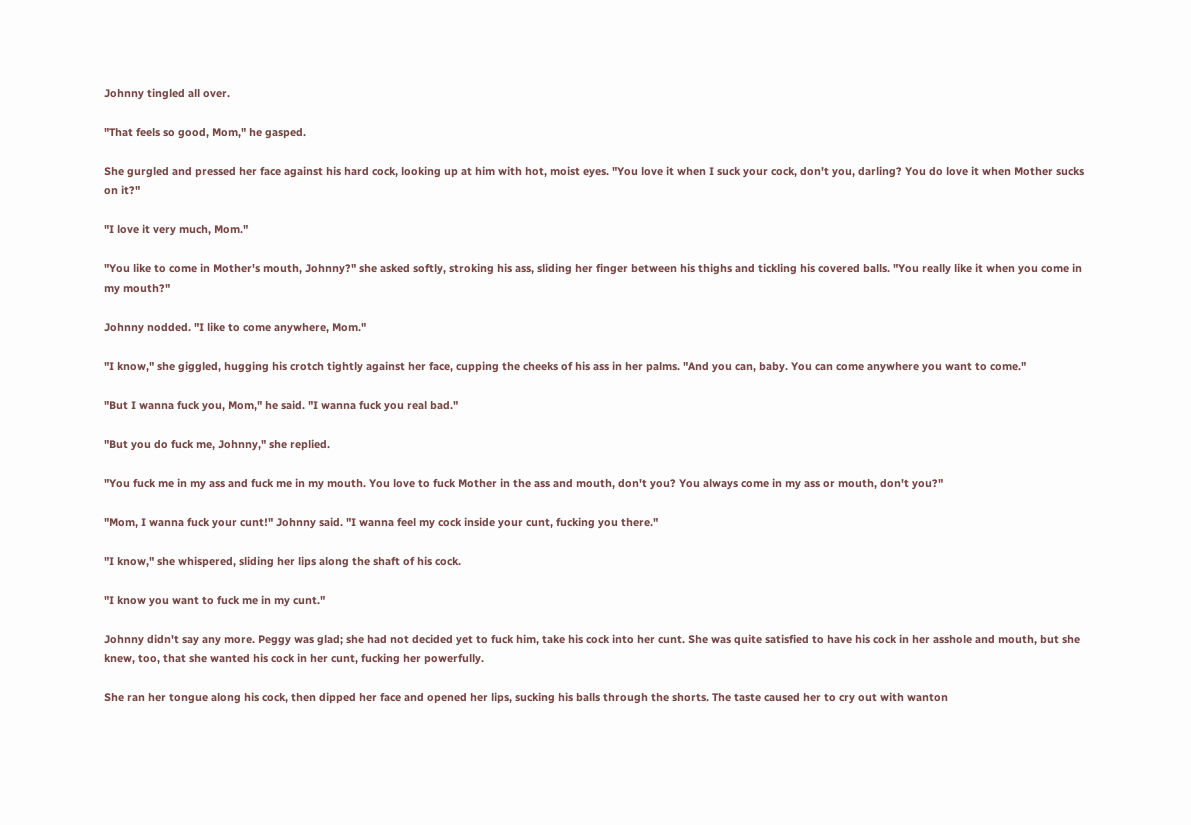Johnny tingled all over.

"That feels so good, Mom," he gasped.

She gurgled and pressed her face against his hard cock, looking up at him with hot, moist eyes. "You love it when I suck your cock, don't you, darling? You do love it when Mother sucks on it?"

"I love it very much, Mom."

"You like to come in Mother's mouth, Johnny?" she asked softly, stroking his ass, sliding her finger between his thighs and tickling his covered balls. "You really like it when you come in my mouth?"

Johnny nodded. "I like to come anywhere, Mom."

"I know," she giggled, hugging his crotch tightly against her face, cupping the cheeks of his ass in her palms. "And you can, baby. You can come anywhere you want to come."

"But I wanna fuck you, Mom," he said. "I wanna fuck you real bad."

"But you do fuck me, Johnny," she replied.

"You fuck me in my ass and fuck me in my mouth. You love to fuck Mother in the ass and mouth, don't you? You always come in my ass or mouth, don't you?"

"Mom, I wanna fuck your cunt!" Johnny said. "I wanna feel my cock inside your cunt, fucking you there."

"I know," she whispered, sliding her lips along the shaft of his cock.

"I know you want to fuck me in my cunt."

Johnny didn't say any more. Peggy was glad; she had not decided yet to fuck him, take his cock into her cunt. She was quite satisfied to have his cock in her asshole and mouth, but she knew, too, that she wanted his cock in her cunt, fucking her powerfully.

She ran her tongue along his cock, then dipped her face and opened her lips, sucking his balls through the shorts. The taste caused her to cry out with wanton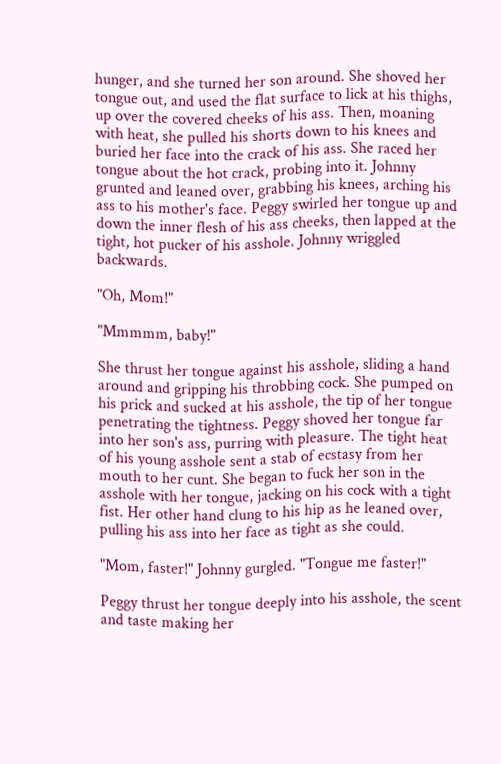hunger, and she turned her son around. She shoved her tongue out, and used the flat surface to lick at his thighs, up over the covered cheeks of his ass. Then, moaning with heat, she pulled his shorts down to his knees and buried her face into the crack of his ass. She raced her tongue about the hot crack, probing into it. Johnny grunted and leaned over, grabbing his knees, arching his ass to his mother's face. Peggy swirled her tongue up and down the inner flesh of his ass cheeks, then lapped at the tight, hot pucker of his asshole. Johnny wriggled backwards.

"Oh, Mom!"

"Mmmmm, baby!"

She thrust her tongue against his asshole, sliding a hand around and gripping his throbbing cock. She pumped on his prick and sucked at his asshole, the tip of her tongue penetrating the tightness. Peggy shoved her tongue far into her son's ass, purring with pleasure. The tight heat of his young asshole sent a stab of ecstasy from her mouth to her cunt. She began to fuck her son in the asshole with her tongue, jacking on his cock with a tight fist. Her other hand clung to his hip as he leaned over, pulling his ass into her face as tight as she could.

"Mom, faster!" Johnny gurgled. "Tongue me faster!"

Peggy thrust her tongue deeply into his asshole, the scent and taste making her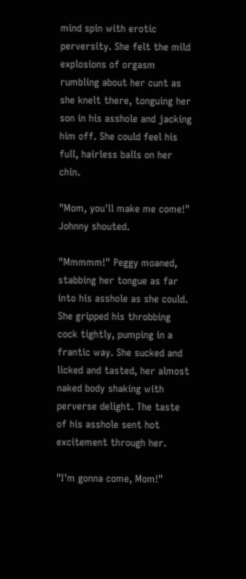mind spin with erotic perversity. She felt the mild explosions of orgasm rumbling about her cunt as she knelt there, tonguing her son in his asshole and jacking him off. She could feel his full, hairless balls on her chin.

"Mom, you'll make me come!" Johnny shouted.

"Mmmmm!" Peggy moaned, stabbing her tongue as far into his asshole as she could. She gripped his throbbing cock tightly, pumping in a frantic way. She sucked and licked and tasted, her almost naked body shaking with perverse delight. The taste of his asshole sent hot excitement through her.

"I'm gonna come, Mom!"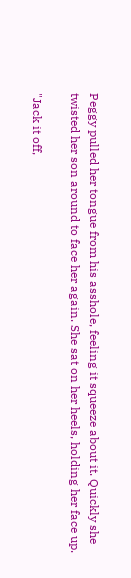Peggy pulled her tongue from his asshole, feeling it squeeze about it. Quickly she twisted her son around to face her again. She sat on her heels, holding her face up.

"Jack it off,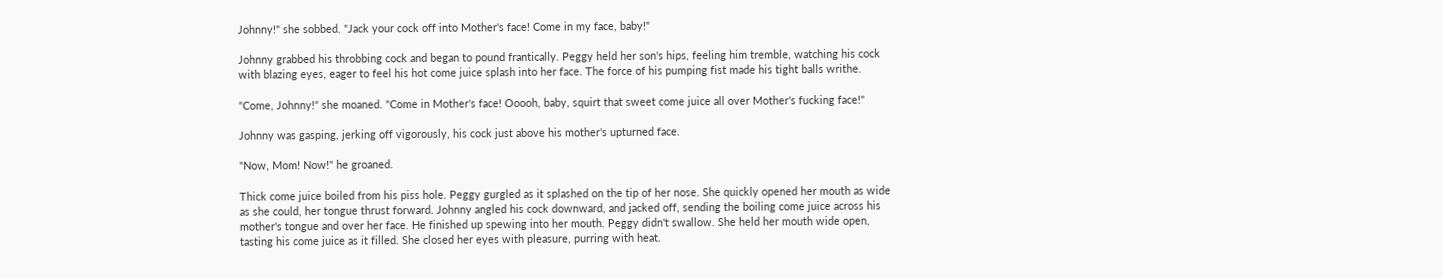Johnny!" she sobbed. "Jack your cock off into Mother's face! Come in my face, baby!"

Johnny grabbed his throbbing cock and began to pound frantically. Peggy held her son's hips, feeling him tremble, watching his cock with blazing eyes, eager to feel his hot come juice splash into her face. The force of his pumping fist made his tight balls writhe.

"Come, Johnny!" she moaned. "Come in Mother's face! Ooooh, baby, squirt that sweet come juice all over Mother's fucking face!"

Johnny was gasping, jerking off vigorously, his cock just above his mother's upturned face.

"Now, Mom! Now!" he groaned.

Thick come juice boiled from his piss hole. Peggy gurgled as it splashed on the tip of her nose. She quickly opened her mouth as wide as she could, her tongue thrust forward. Johnny angled his cock downward, and jacked off, sending the boiling come juice across his mother's tongue and over her face. He finished up spewing into her mouth. Peggy didn't swallow. She held her mouth wide open, tasting his come juice as it filled. She closed her eyes with pleasure, purring with heat.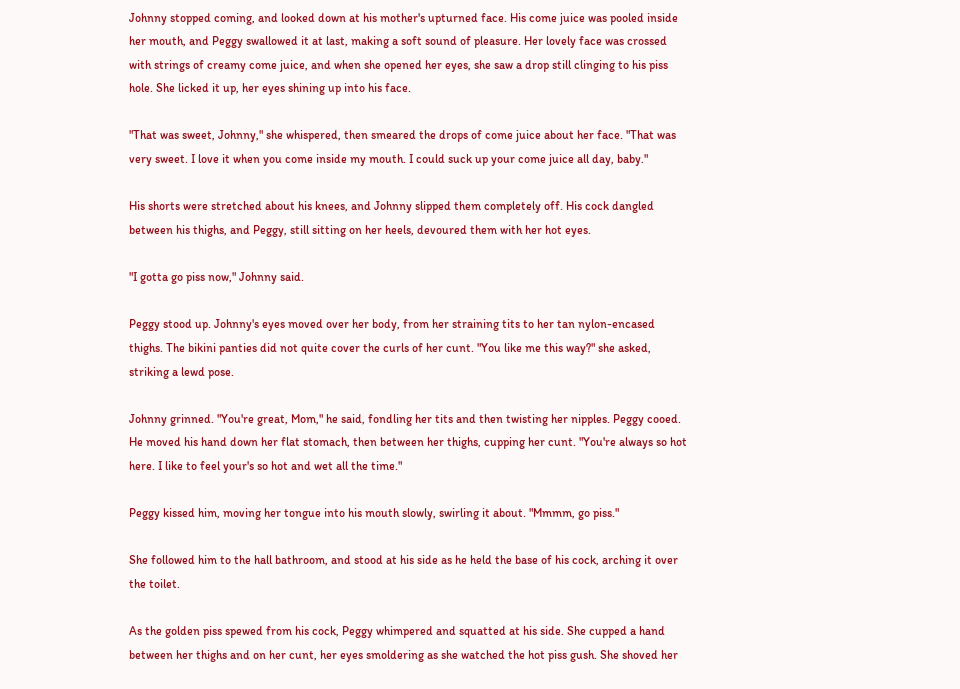Johnny stopped coming, and looked down at his mother's upturned face. His come juice was pooled inside her mouth, and Peggy swallowed it at last, making a soft sound of pleasure. Her lovely face was crossed with strings of creamy come juice, and when she opened her eyes, she saw a drop still clinging to his piss hole. She licked it up, her eyes shining up into his face.

"That was sweet, Johnny," she whispered, then smeared the drops of come juice about her face. "That was very sweet. I love it when you come inside my mouth. I could suck up your come juice all day, baby."

His shorts were stretched about his knees, and Johnny slipped them completely off. His cock dangled between his thighs, and Peggy, still sitting on her heels, devoured them with her hot eyes.

"I gotta go piss now," Johnny said.

Peggy stood up. Johnny's eyes moved over her body, from her straining tits to her tan nylon-encased thighs. The bikini panties did not quite cover the curls of her cunt. "You like me this way?" she asked, striking a lewd pose.

Johnny grinned. "You're great, Mom," he said, fondling her tits and then twisting her nipples. Peggy cooed. He moved his hand down her flat stomach, then between her thighs, cupping her cunt. "You're always so hot here. I like to feel your's so hot and wet all the time."

Peggy kissed him, moving her tongue into his mouth slowly, swirling it about. "Mmmm, go piss."

She followed him to the hall bathroom, and stood at his side as he held the base of his cock, arching it over the toilet.

As the golden piss spewed from his cock, Peggy whimpered and squatted at his side. She cupped a hand between her thighs and on her cunt, her eyes smoldering as she watched the hot piss gush. She shoved her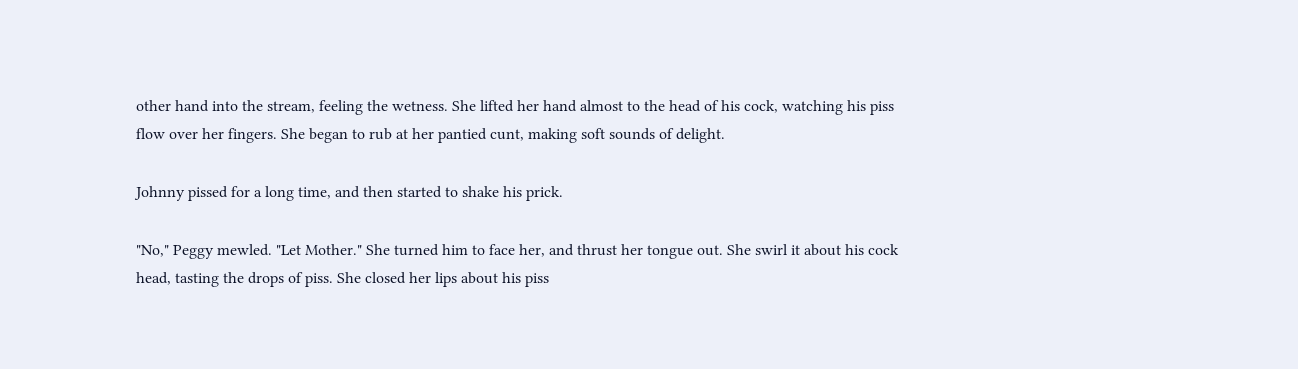other hand into the stream, feeling the wetness. She lifted her hand almost to the head of his cock, watching his piss flow over her fingers. She began to rub at her pantied cunt, making soft sounds of delight.

Johnny pissed for a long time, and then started to shake his prick.

"No," Peggy mewled. "Let Mother." She turned him to face her, and thrust her tongue out. She swirl it about his cock head, tasting the drops of piss. She closed her lips about his piss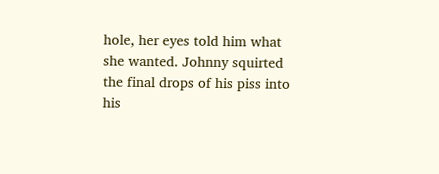hole, her eyes told him what she wanted. Johnny squirted the final drops of his piss into his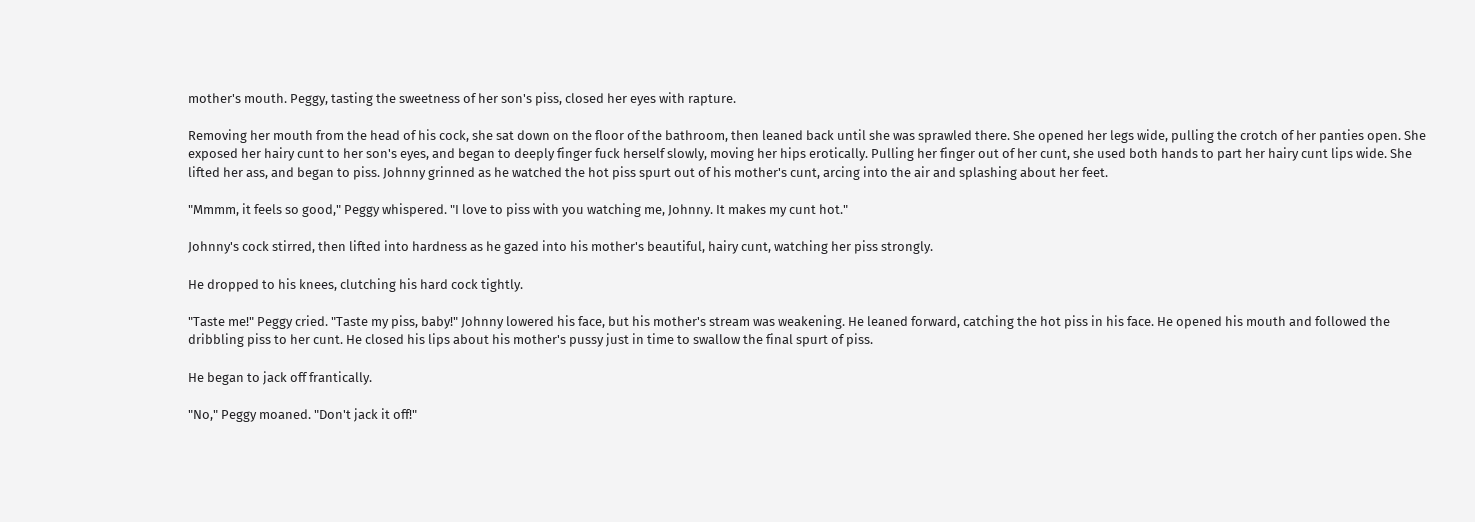mother's mouth. Peggy, tasting the sweetness of her son's piss, closed her eyes with rapture.

Removing her mouth from the head of his cock, she sat down on the floor of the bathroom, then leaned back until she was sprawled there. She opened her legs wide, pulling the crotch of her panties open. She exposed her hairy cunt to her son's eyes, and began to deeply finger fuck herself slowly, moving her hips erotically. Pulling her finger out of her cunt, she used both hands to part her hairy cunt lips wide. She lifted her ass, and began to piss. Johnny grinned as he watched the hot piss spurt out of his mother's cunt, arcing into the air and splashing about her feet.

"Mmmm, it feels so good," Peggy whispered. "I love to piss with you watching me, Johnny. It makes my cunt hot."

Johnny's cock stirred, then lifted into hardness as he gazed into his mother's beautiful, hairy cunt, watching her piss strongly.

He dropped to his knees, clutching his hard cock tightly.

"Taste me!" Peggy cried. "Taste my piss, baby!" Johnny lowered his face, but his mother's stream was weakening. He leaned forward, catching the hot piss in his face. He opened his mouth and followed the dribbling piss to her cunt. He closed his lips about his mother's pussy just in time to swallow the final spurt of piss.

He began to jack off frantically.

"No," Peggy moaned. "Don't jack it off!"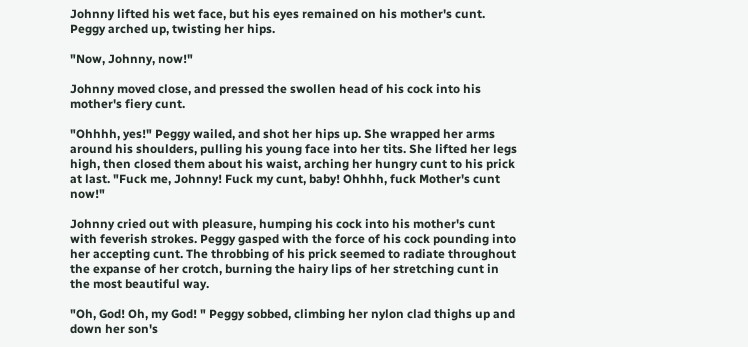Johnny lifted his wet face, but his eyes remained on his mother's cunt. Peggy arched up, twisting her hips.

"Now, Johnny, now!"

Johnny moved close, and pressed the swollen head of his cock into his mother's fiery cunt.

"Ohhhh, yes!" Peggy wailed, and shot her hips up. She wrapped her arms around his shoulders, pulling his young face into her tits. She lifted her legs high, then closed them about his waist, arching her hungry cunt to his prick at last. "Fuck me, Johnny! Fuck my cunt, baby! Ohhhh, fuck Mother's cunt now!"

Johnny cried out with pleasure, humping his cock into his mother's cunt with feverish strokes. Peggy gasped with the force of his cock pounding into her accepting cunt. The throbbing of his prick seemed to radiate throughout the expanse of her crotch, burning the hairy lips of her stretching cunt in the most beautiful way.

"Oh, God! Oh, my God! " Peggy sobbed, climbing her nylon clad thighs up and down her son's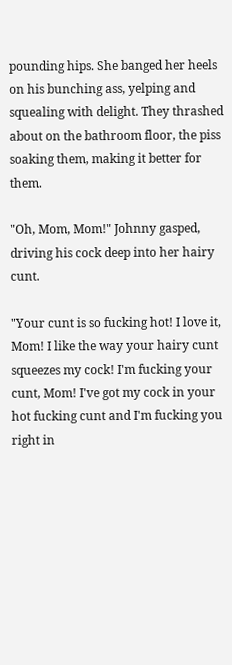pounding hips. She banged her heels on his bunching ass, yelping and squealing with delight. They thrashed about on the bathroom floor, the piss soaking them, making it better for them.

"Oh, Mom, Mom!" Johnny gasped, driving his cock deep into her hairy cunt.

"Your cunt is so fucking hot! I love it, Mom! I like the way your hairy cunt squeezes my cock! I'm fucking your cunt, Mom! I've got my cock in your hot fucking cunt and I'm fucking you right in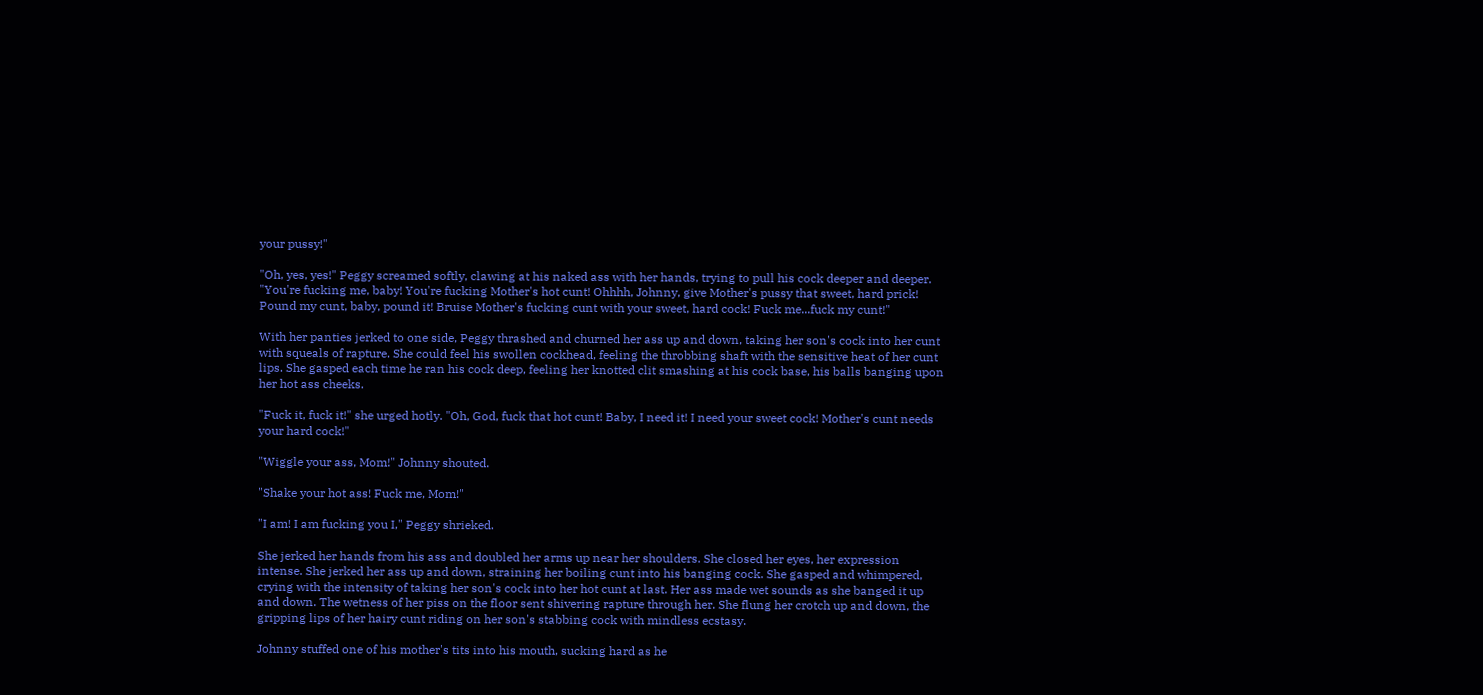your pussy!"

"Oh, yes, yes!" Peggy screamed softly, clawing at his naked ass with her hands, trying to pull his cock deeper and deeper. "You're fucking me, baby! You're fucking Mother's hot cunt! Ohhhh, Johnny, give Mother's pussy that sweet, hard prick! Pound my cunt, baby, pound it! Bruise Mother's fucking cunt with your sweet, hard cock! Fuck me...fuck my cunt!"

With her panties jerked to one side, Peggy thrashed and churned her ass up and down, taking her son's cock into her cunt with squeals of rapture. She could feel his swollen cockhead, feeling the throbbing shaft with the sensitive heat of her cunt lips. She gasped each time he ran his cock deep, feeling her knotted clit smashing at his cock base, his balls banging upon her hot ass cheeks.

"Fuck it, fuck it!" she urged hotly. "Oh, God, fuck that hot cunt! Baby, I need it! I need your sweet cock! Mother's cunt needs your hard cock!"

"Wiggle your ass, Mom!" Johnny shouted.

"Shake your hot ass! Fuck me, Mom!"

"I am! I am fucking you I," Peggy shrieked.

She jerked her hands from his ass and doubled her arms up near her shoulders. She closed her eyes, her expression intense. She jerked her ass up and down, straining her boiling cunt into his banging cock. She gasped and whimpered, crying with the intensity of taking her son's cock into her hot cunt at last. Her ass made wet sounds as she banged it up and down. The wetness of her piss on the floor sent shivering rapture through her. She flung her crotch up and down, the gripping lips of her hairy cunt riding on her son's stabbing cock with mindless ecstasy.

Johnny stuffed one of his mother's tits into his mouth, sucking hard as he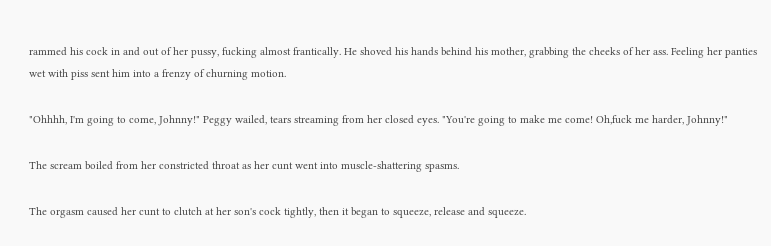rammed his cock in and out of her pussy, fucking almost frantically. He shoved his hands behind his mother, grabbing the cheeks of her ass. Feeling her panties wet with piss sent him into a frenzy of churning motion.

"Ohhhh, I'm going to come, Johnny!" Peggy wailed, tears streaming from her closed eyes. "You're going to make me come! Oh,fuck me harder, Johnny!"

The scream boiled from her constricted throat as her cunt went into muscle-shattering spasms.

The orgasm caused her cunt to clutch at her son's cock tightly, then it began to squeeze, release and squeeze.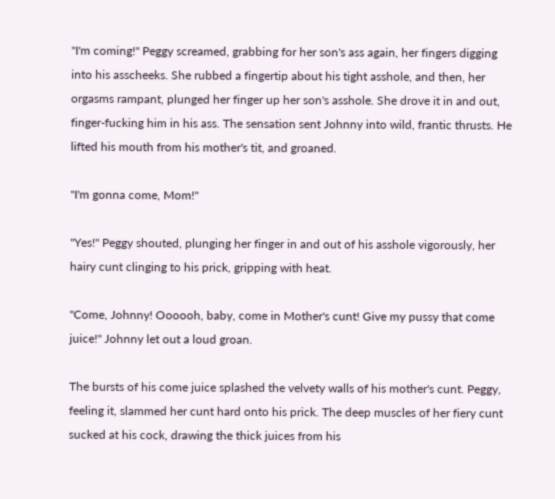"I'm coming!" Peggy screamed, grabbing for her son's ass again, her fingers digging into his asscheeks. She rubbed a fingertip about his tight asshole, and then, her orgasms rampant, plunged her finger up her son's asshole. She drove it in and out, finger-fucking him in his ass. The sensation sent Johnny into wild, frantic thrusts. He lifted his mouth from his mother's tit, and groaned.

"I'm gonna come, Mom!"

"Yes!" Peggy shouted, plunging her finger in and out of his asshole vigorously, her hairy cunt clinging to his prick, gripping with heat.

"Come, Johnny! Oooooh, baby, come in Mother's cunt! Give my pussy that come juice!" Johnny let out a loud groan.

The bursts of his come juice splashed the velvety walls of his mother's cunt. Peggy, feeling it, slammed her cunt hard onto his prick. The deep muscles of her fiery cunt sucked at his cock, drawing the thick juices from his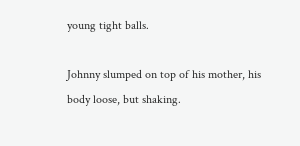young tight balls.

Johnny slumped on top of his mother, his body loose, but shaking.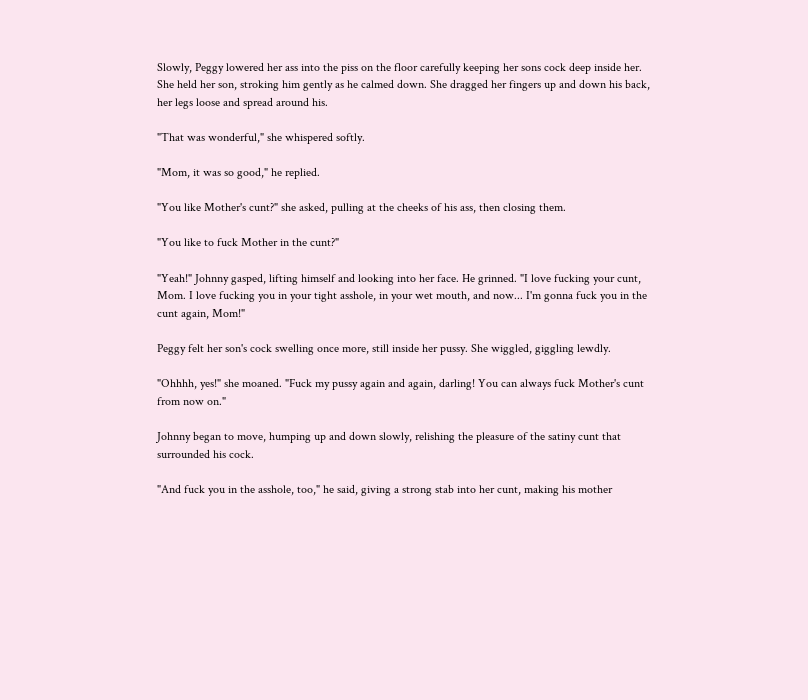Slowly, Peggy lowered her ass into the piss on the floor carefully keeping her sons cock deep inside her. She held her son, stroking him gently as he calmed down. She dragged her fingers up and down his back, her legs loose and spread around his.

"That was wonderful," she whispered softly.

"Mom, it was so good," he replied.

"You like Mother's cunt?" she asked, pulling at the cheeks of his ass, then closing them.

"You like to fuck Mother in the cunt?"

"Yeah!" Johnny gasped, lifting himself and looking into her face. He grinned. "I love fucking your cunt, Mom. I love fucking you in your tight asshole, in your wet mouth, and now... I'm gonna fuck you in the cunt again, Mom!"

Peggy felt her son's cock swelling once more, still inside her pussy. She wiggled, giggling lewdly.

"Ohhhh, yes!" she moaned. "Fuck my pussy again and again, darling! You can always fuck Mother's cunt from now on."

Johnny began to move, humping up and down slowly, relishing the pleasure of the satiny cunt that surrounded his cock.

"And fuck you in the asshole, too," he said, giving a strong stab into her cunt, making his mother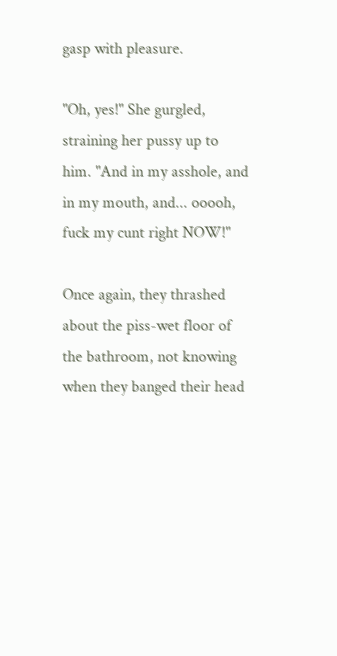gasp with pleasure.

"Oh, yes!" She gurgled, straining her pussy up to him. "And in my asshole, and in my mouth, and... ooooh, fuck my cunt right NOW!"

Once again, they thrashed about the piss-wet floor of the bathroom, not knowing when they banged their head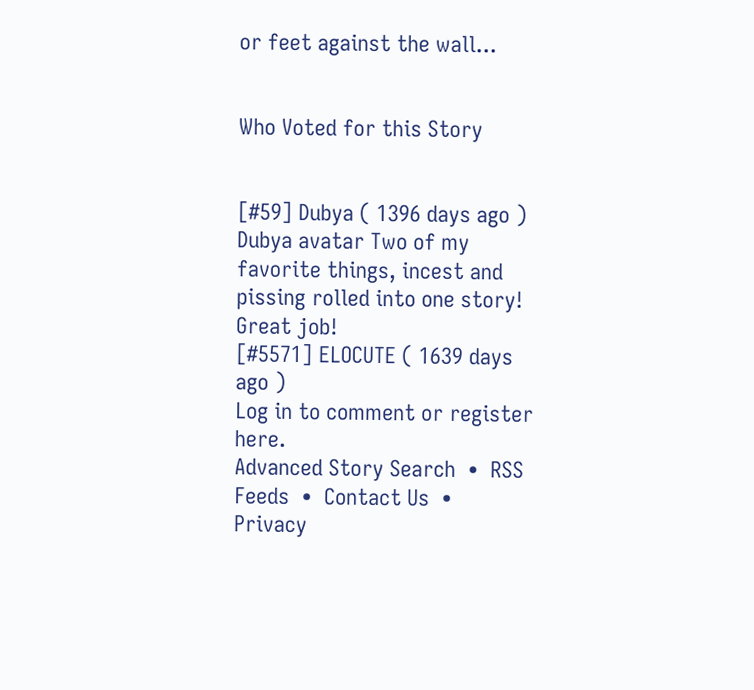or feet against the wall...


Who Voted for this Story


[#59] Dubya ( 1396 days ago )
Dubya avatar Two of my favorite things, incest and pissing rolled into one story! Great job!
[#5571] ELOCUTE ( 1639 days ago )
Log in to comment or register here.
Advanced Story Search  •  RSS Feeds  •  Contact Us  •  Privacy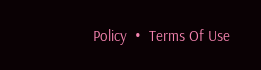Policy  •  Terms Of Use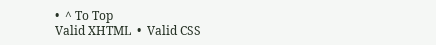•  ^ To Top
Valid XHTML  •  Valid CSS